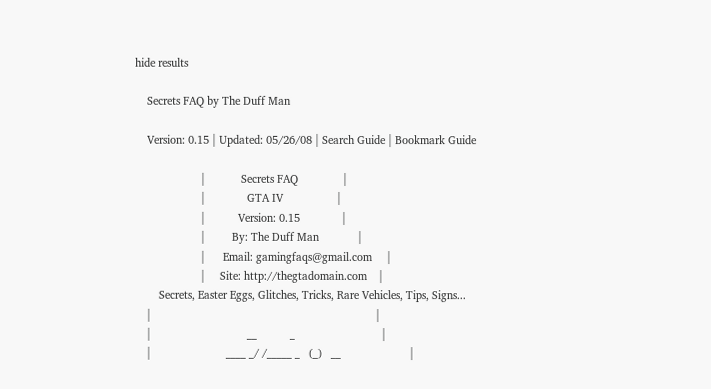hide results

    Secrets FAQ by The Duff Man

    Version: 0.15 | Updated: 05/26/08 | Search Guide | Bookmark Guide

                      |            Secrets FAQ               |
                      |              GTA IV                  |
                      |           Version: 0.15              |
                      |         By: The Duff Man             |
                      |      Email: gamingfaqs@gmail.com     |
                      |     Site: http://thegtadomain.com    |
        Secrets, Easter Eggs, Glitches, Tricks, Rare Vehicles, Tips, Signs...
    |                                                                           |
    |                                __           _                             |
    |                         ____ _/ /_____ _   (_)   __                       |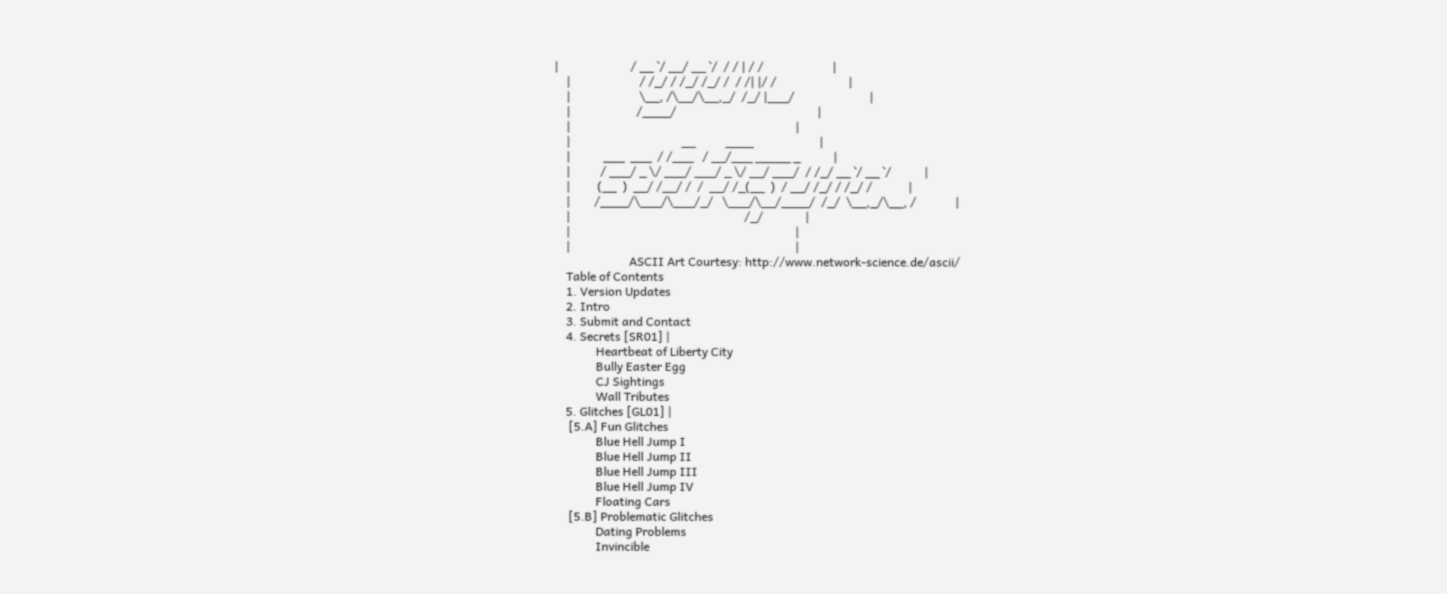|                        / __ `/ __/ __ `/  / / | / /                       |
    |                       / /_/ / /_/ /_/ /  / /| |/ /                        |
    |                       \__, /\__/\__,_/  /_/ |___/                         |
    |                      /____/                                               |
    |                                                                           |
    |                                     __          ____                      |
    |           ___  ___  / /___   / __/___ _____ _           |
    |          / ___/ _ \/ ___/ ___/ _ \/ __/ ___/  / /_/ __ `/ __ `/           |
    |         (__  )  __/ /__/ /  /  __/ /_(__  )  / __/ /_/ / /_/ /            |
    |        /____/\___/\___/_/   \___/\__/____/  /_/  \__,_/\__, /             |
    |                                                          /_/              |
    |                                                                           |
    |                                                                           |
                         ASCII Art Courtesy: http://www.network-science.de/ascii/
    Table of Contents
    1. Version Updates
    2. Intro
    3. Submit and Contact
    4. Secrets [SR01] |
              Heartbeat of Liberty City
              Bully Easter Egg
              CJ Sightings
              Wall Tributes
    5. Glitches [GL01] |
     [5.A] Fun Glitches
              Blue Hell Jump I
              Blue Hell Jump II
              Blue Hell Jump III
              Blue Hell Jump IV
              Floating Cars
     [5.B] Problematic Glitches
              Dating Problems
              Invincible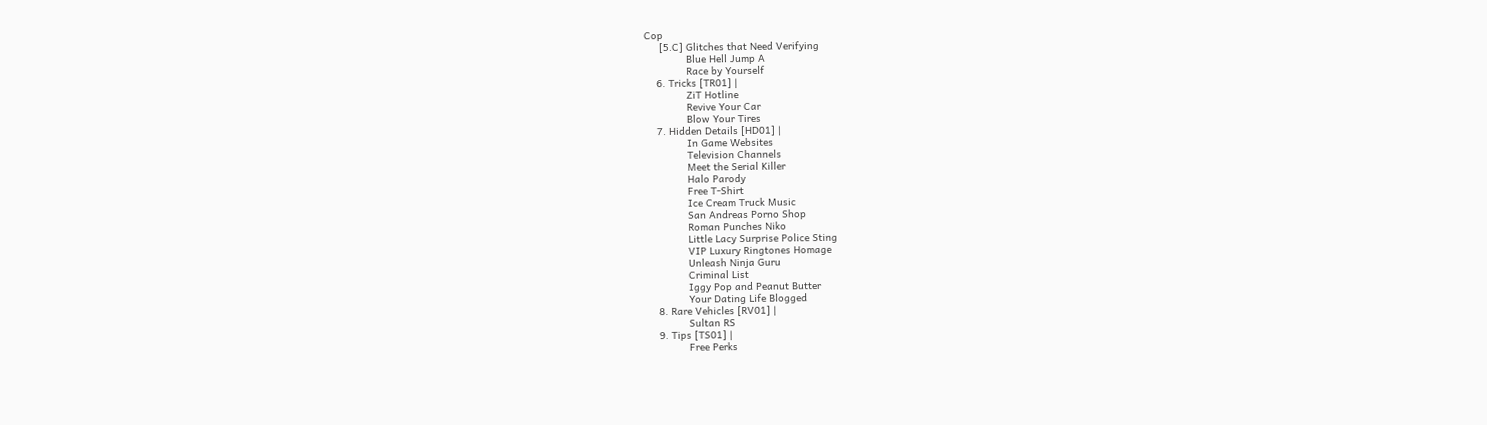Cop
     [5.C] Glitches that Need Verifying
              Blue Hell Jump A
              Race by Yourself
    6. Tricks [TR01] |
              ZiT Hotline
              Revive Your Car
              Blow Your Tires
    7. Hidden Details [HD01] |
              In Game Websites
              Television Channels
              Meet the Serial Killer
              Halo Parody
              Free T-Shirt
              Ice Cream Truck Music
              San Andreas Porno Shop
              Roman Punches Niko
              Little Lacy Surprise Police Sting
              VIP Luxury Ringtones Homage
              Unleash Ninja Guru
              Criminal List
              Iggy Pop and Peanut Butter
              Your Dating Life Blogged
    8. Rare Vehicles [RV01] |
              Sultan RS
    9. Tips [TS01] |
              Free Perks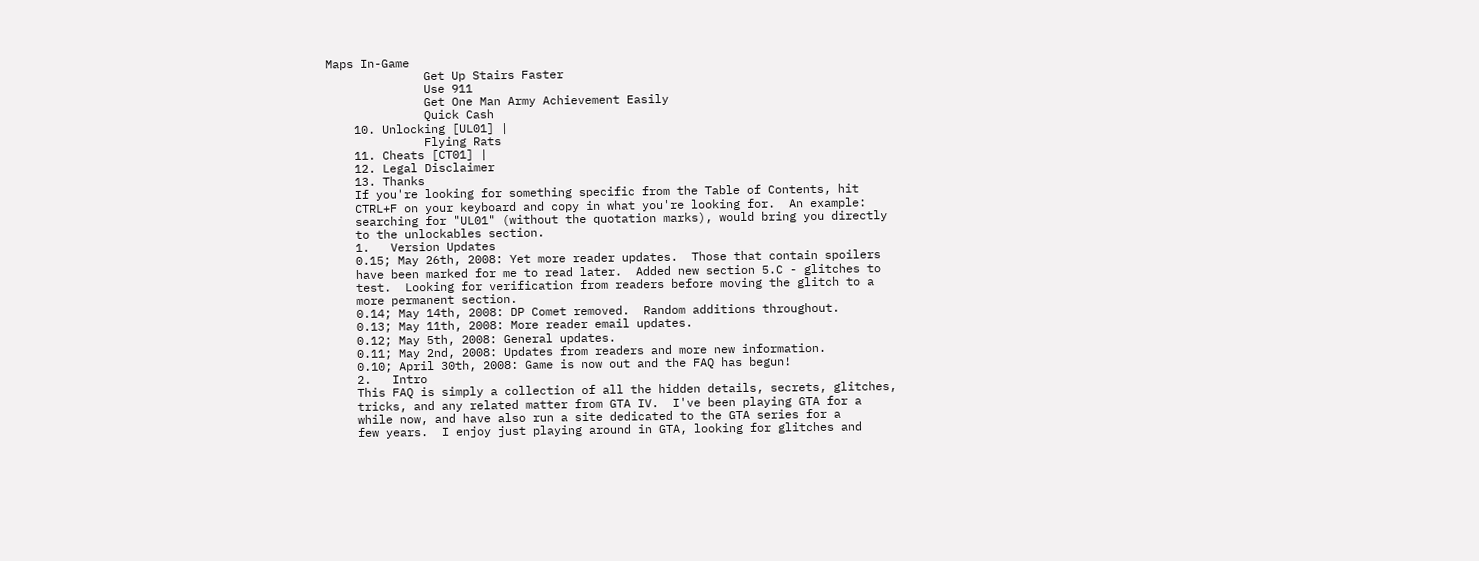Maps In-Game
              Get Up Stairs Faster
              Use 911
              Get One Man Army Achievement Easily
              Quick Cash
    10. Unlocking [UL01] |
              Flying Rats
    11. Cheats [CT01] |
    12. Legal Disclaimer
    13. Thanks
    If you're looking for something specific from the Table of Contents, hit
    CTRL+F on your keyboard and copy in what you're looking for.  An example:
    searching for "UL01" (without the quotation marks), would bring you directly
    to the unlockables section.
    1.   Version Updates
    0.15; May 26th, 2008: Yet more reader updates.  Those that contain spoilers
    have been marked for me to read later.  Added new section 5.C - glitches to
    test.  Looking for verification from readers before moving the glitch to a
    more permanent section.
    0.14; May 14th, 2008: DP Comet removed.  Random additions throughout.
    0.13; May 11th, 2008: More reader email updates.
    0.12; May 5th, 2008: General updates.
    0.11; May 2nd, 2008: Updates from readers and more new information.
    0.10; April 30th, 2008: Game is now out and the FAQ has begun!
    2.   Intro
    This FAQ is simply a collection of all the hidden details, secrets, glitches,
    tricks, and any related matter from GTA IV.  I've been playing GTA for a
    while now, and have also run a site dedicated to the GTA series for a
    few years.  I enjoy just playing around in GTA, looking for glitches and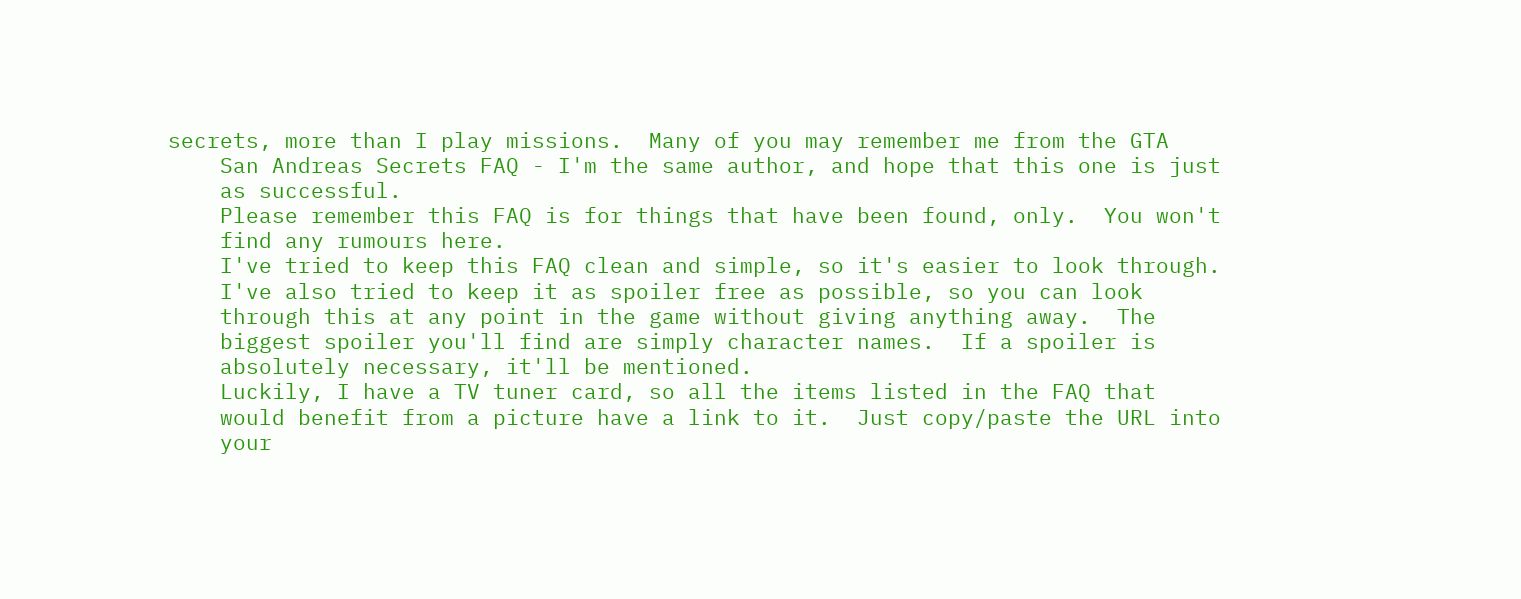secrets, more than I play missions.  Many of you may remember me from the GTA
    San Andreas Secrets FAQ - I'm the same author, and hope that this one is just
    as successful.
    Please remember this FAQ is for things that have been found, only.  You won't
    find any rumours here.
    I've tried to keep this FAQ clean and simple, so it's easier to look through.
    I've also tried to keep it as spoiler free as possible, so you can look
    through this at any point in the game without giving anything away.  The
    biggest spoiler you'll find are simply character names.  If a spoiler is
    absolutely necessary, it'll be mentioned.
    Luckily, I have a TV tuner card, so all the items listed in the FAQ that
    would benefit from a picture have a link to it.  Just copy/paste the URL into
    your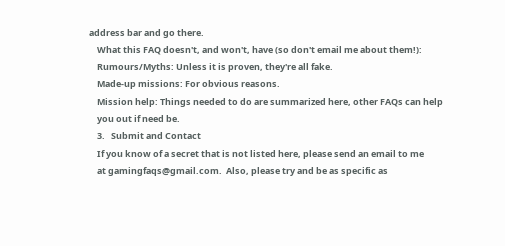address bar and go there.
    What this FAQ doesn't, and won't, have (so don't email me about them!):
    Rumours/Myths: Unless it is proven, they're all fake.
    Made-up missions: For obvious reasons.
    Mission help: Things needed to do are summarized here, other FAQs can help
    you out if need be.
    3.   Submit and Contact
    If you know of a secret that is not listed here, please send an email to me
    at gamingfaqs@gmail.com.  Also, please try and be as specific as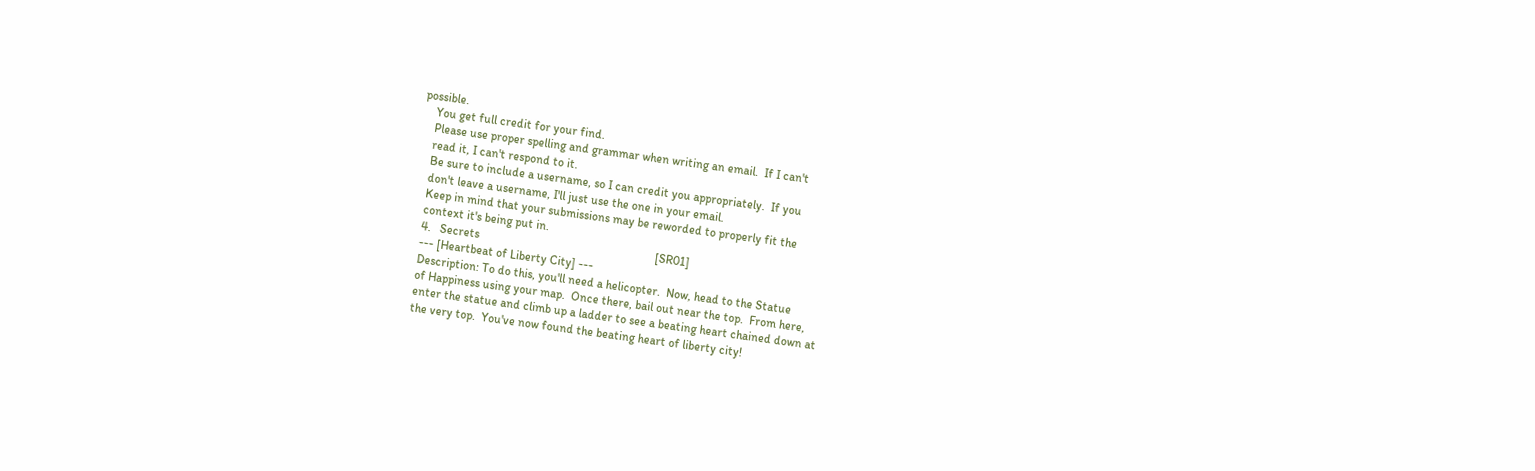possible.
    You get full credit for your find.
    Please use proper spelling and grammar when writing an email.  If I can't
    read it, I can't respond to it.
    Be sure to include a username, so I can credit you appropriately.  If you
    don't leave a username, I'll just use the one in your email.
    Keep in mind that your submissions may be reworded to properly fit the
    context it's being put in.
    4.   Secrets                                                           [SR01]
    --- [Heartbeat of Liberty City] ---
    Description: To do this, you'll need a helicopter.  Now, head to the Statue
    of Happiness using your map.  Once there, bail out near the top.  From here,
    enter the statue and climb up a ladder to see a beating heart chained down at
    the very top.  You've now found the beating heart of liberty city!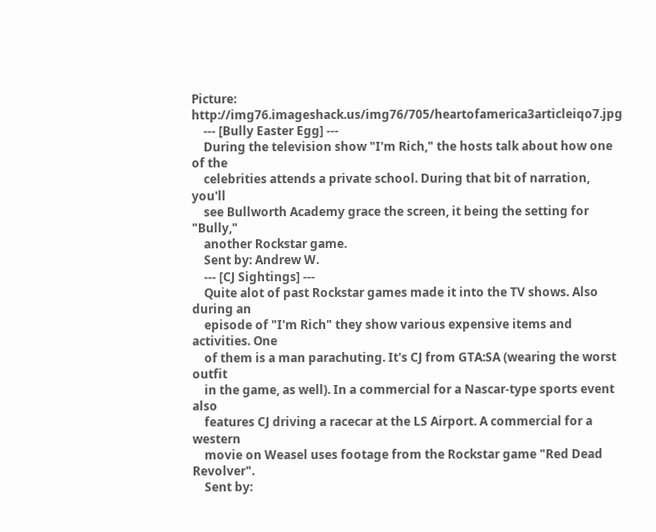Picture: http://img76.imageshack.us/img76/705/heartofamerica3articleiqo7.jpg
    --- [Bully Easter Egg] ---
    During the television show "I'm Rich," the hosts talk about how one of the
    celebrities attends a private school. During that bit of narration, you'll
    see Bullworth Academy grace the screen, it being the setting for "Bully,"
    another Rockstar game.
    Sent by: Andrew W.
    --- [CJ Sightings] ---
    Quite alot of past Rockstar games made it into the TV shows. Also during an
    episode of "I'm Rich" they show various expensive items and activities. One
    of them is a man parachuting. It's CJ from GTA:SA (wearing the worst outfit
    in the game, as well). In a commercial for a Nascar-type sports event also
    features CJ driving a racecar at the LS Airport. A commercial for a western
    movie on Weasel uses footage from the Rockstar game "Red Dead Revolver".
    Sent by: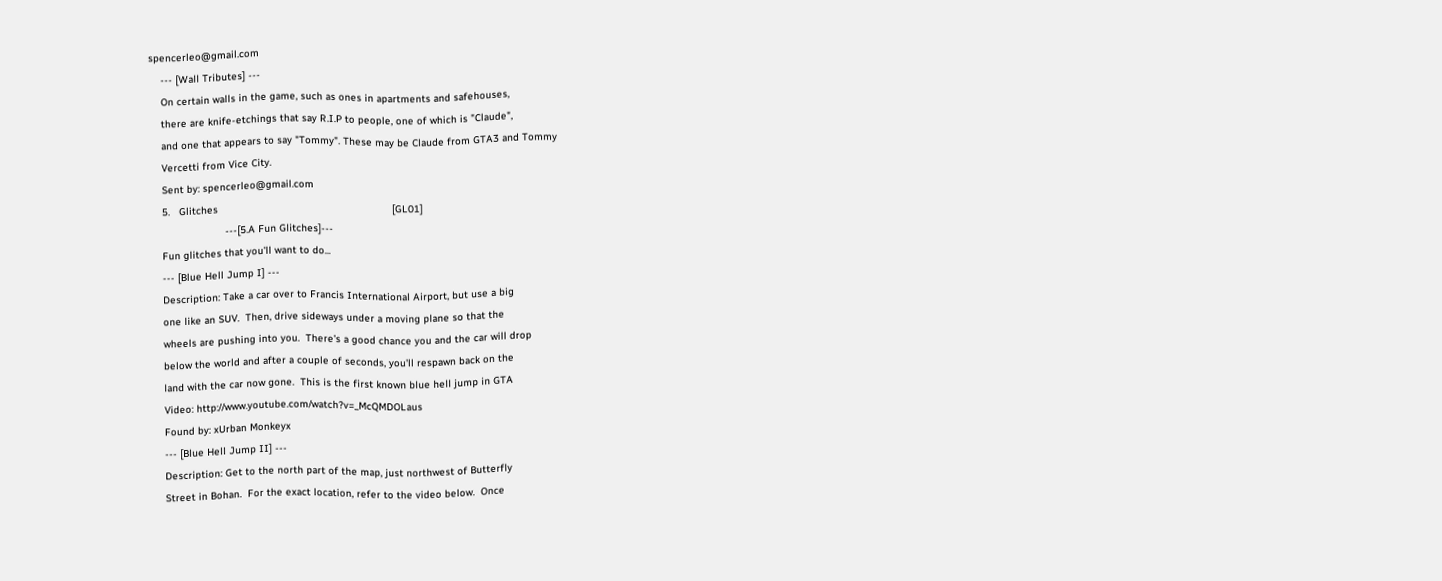spencerleo@gmail.com
    --- [Wall Tributes] ---
    On certain walls in the game, such as ones in apartments and safehouses,
    there are knife-etchings that say R.I.P to people, one of which is "Claude",
    and one that appears to say "Tommy". These may be Claude from GTA3 and Tommy
    Vercetti from Vice City.
    Sent by: spencerleo@gmail.com
    5.   Glitches                                                          [GL01]
                         ---[5.A Fun Glitches]---
    Fun glitches that you'll want to do...
    --- [Blue Hell Jump I] ---
    Description: Take a car over to Francis International Airport, but use a big
    one like an SUV.  Then, drive sideways under a moving plane so that the
    wheels are pushing into you.  There's a good chance you and the car will drop
    below the world and after a couple of seconds, you'll respawn back on the
    land with the car now gone.  This is the first known blue hell jump in GTA
    Video: http://www.youtube.com/watch?v=_McQMDOLaus
    Found by: xUrban Monkeyx
    --- [Blue Hell Jump II] ---
    Description: Get to the north part of the map, just northwest of Butterfly
    Street in Bohan.  For the exact location, refer to the video below.  Once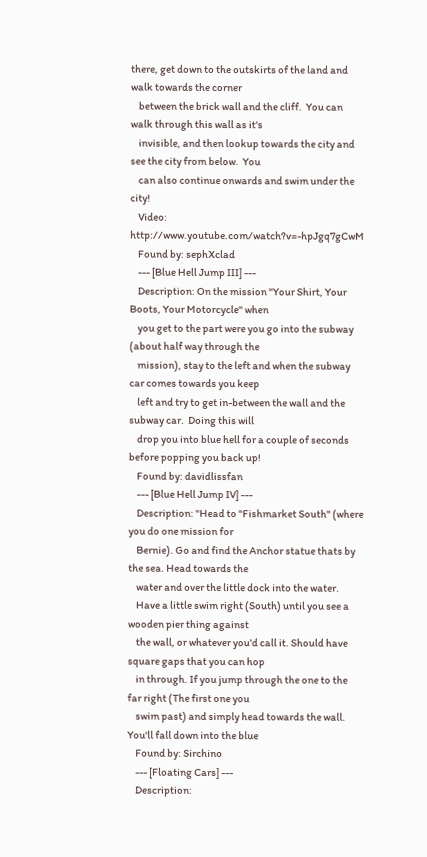there, get down to the outskirts of the land and walk towards the corner
    between the brick wall and the cliff.  You can walk through this wall as it's
    invisible, and then lookup towards the city and see the city from below.  You
    can also continue onwards and swim under the city!
    Video: http://www.youtube.com/watch?v=-hpJgq7gCwM
    Found by: sephXclad
    --- [Blue Hell Jump III] ---
    Description: On the mission "Your Shirt, Your Boots, Your Motorcycle" when
    you get to the part were you go into the subway (about half way through the
    mission), stay to the left and when the subway car comes towards you keep
    left and try to get in-between the wall and the subway car.  Doing this will
    drop you into blue hell for a couple of seconds before popping you back up!
    Found by: davidlissfan
    --- [Blue Hell Jump IV] ---
    Description: "Head to "Fishmarket South" (where you do one mission for
    Bernie). Go and find the Anchor statue thats by the sea. Head towards the
    water and over the little dock into the water.
    Have a little swim right (South) until you see a wooden pier thing against
    the wall, or whatever you'd call it. Should have square gaps that you can hop
    in through. If you jump through the one to the far right (The first one you
    swim past) and simply head towards the wall. You'll fall down into the blue
    Found by: Sirchino
    --- [Floating Cars] ---
    Description: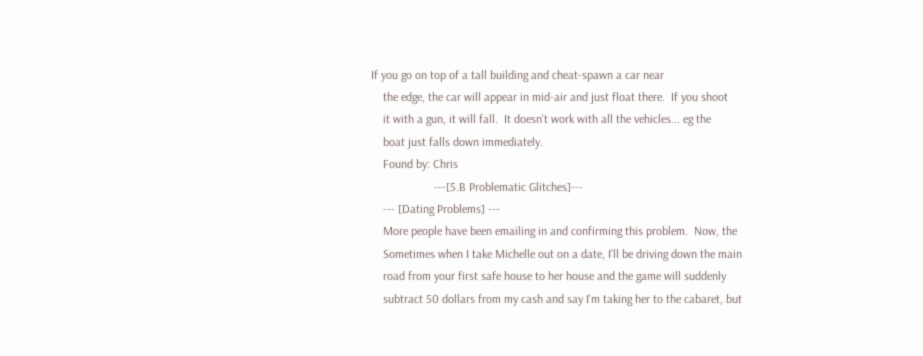If you go on top of a tall building and cheat-spawn a car near
    the edge, the car will appear in mid-air and just float there.  If you shoot
    it with a gun, it will fall.  It doesn't work with all the vehicles... eg the
    boat just falls down immediately.
    Found by: Chris
                     ---[5.B Problematic Glitches]---
    --- [Dating Problems] ---
    More people have been emailing in and confirming this problem.  Now, the
    Sometimes when I take Michelle out on a date, I'll be driving down the main
    road from your first safe house to her house and the game will suddenly
    subtract 50 dollars from my cash and say I'm taking her to the cabaret, but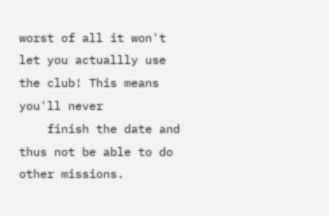worst of all it won't let you actuallly use the club! This means you'll never
    finish the date and thus not be able to do other missions.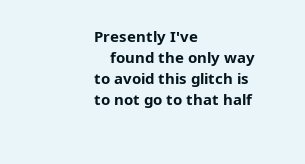Presently I've
    found the only way to avoid this glitch is to not go to that half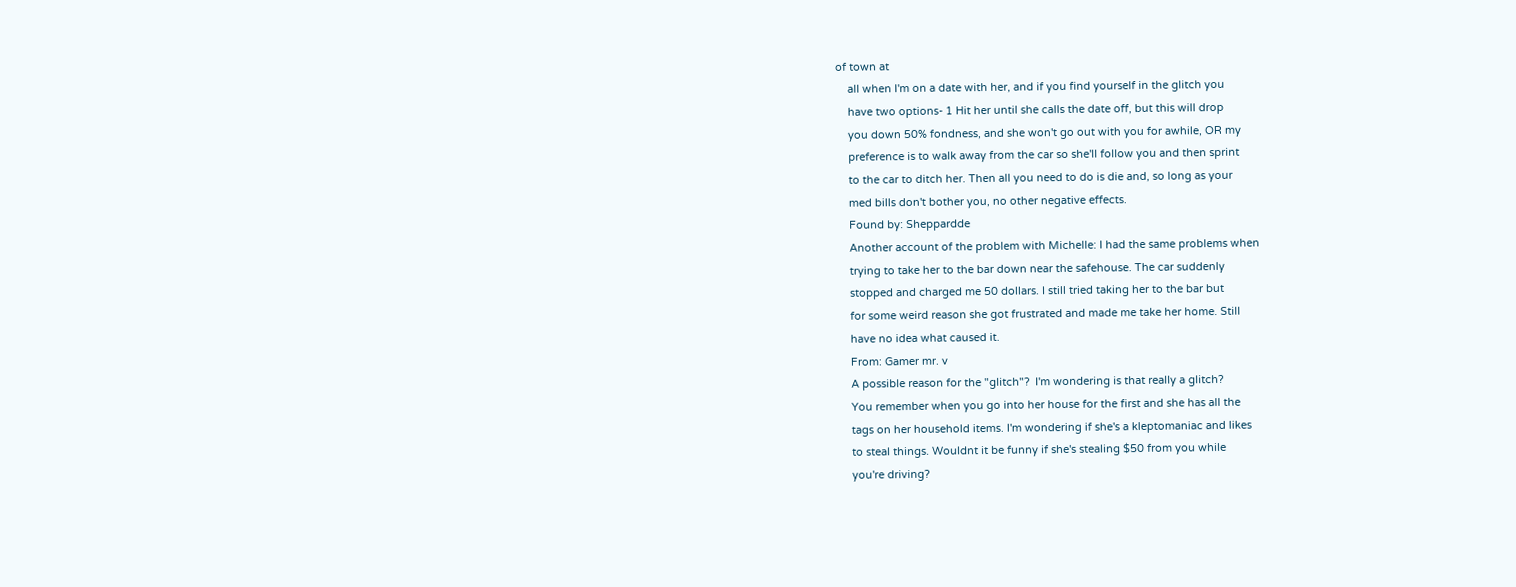of town at
    all when I'm on a date with her, and if you find yourself in the glitch you
    have two options- 1 Hit her until she calls the date off, but this will drop
    you down 50% fondness, and she won't go out with you for awhile, OR my
    preference is to walk away from the car so she'll follow you and then sprint
    to the car to ditch her. Then all you need to do is die and, so long as your
    med bills don't bother you, no other negative effects.
    Found by: Sheppardde
    Another account of the problem with Michelle: I had the same problems when
    trying to take her to the bar down near the safehouse. The car suddenly
    stopped and charged me 50 dollars. I still tried taking her to the bar but
    for some weird reason she got frustrated and made me take her home. Still
    have no idea what caused it.
    From: Gamer mr. v
    A possible reason for the "glitch"?  I'm wondering is that really a glitch?
    You remember when you go into her house for the first and she has all the
    tags on her household items. I'm wondering if she's a kleptomaniac and likes
    to steal things. Wouldnt it be funny if she's stealing $50 from you while
    you're driving?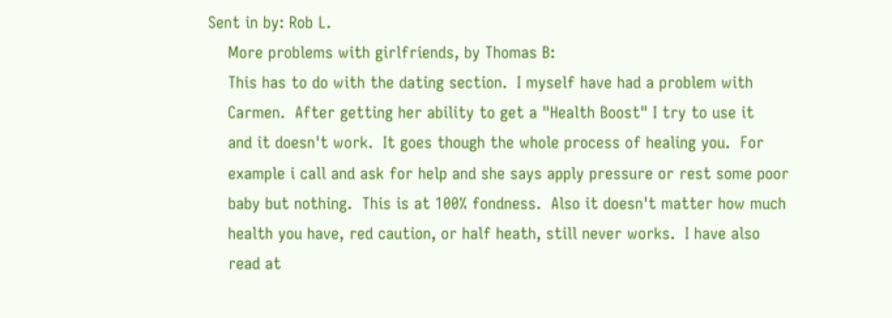Sent in by: Rob L.
    More problems with girlfriends, by Thomas B:
    This has to do with the dating section.  I myself have had a problem with
    Carmen.  After getting her ability to get a "Health Boost" I try to use it
    and it doesn't work.  It goes though the whole process of healing you.  For
    example i call and ask for help and she says apply pressure or rest some poor
    baby but nothing.  This is at 100% fondness.  Also it doesn't matter how much
    health you have, red caution, or half heath, still never works.  I have also
    read at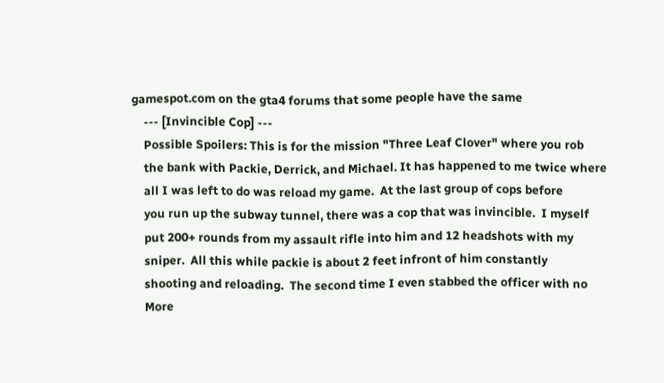gamespot.com on the gta4 forums that some people have the same
    --- [Invincible Cop] ---
    Possible Spoilers: This is for the mission "Three Leaf Clover" where you rob
    the bank with Packie, Derrick, and Michael. It has happened to me twice where
    all I was left to do was reload my game.  At the last group of cops before
    you run up the subway tunnel, there was a cop that was invincible.  I myself
    put 200+ rounds from my assault rifle into him and 12 headshots with my
    sniper.  All this while packie is about 2 feet infront of him constantly
    shooting and reloading.  The second time I even stabbed the officer with no
    More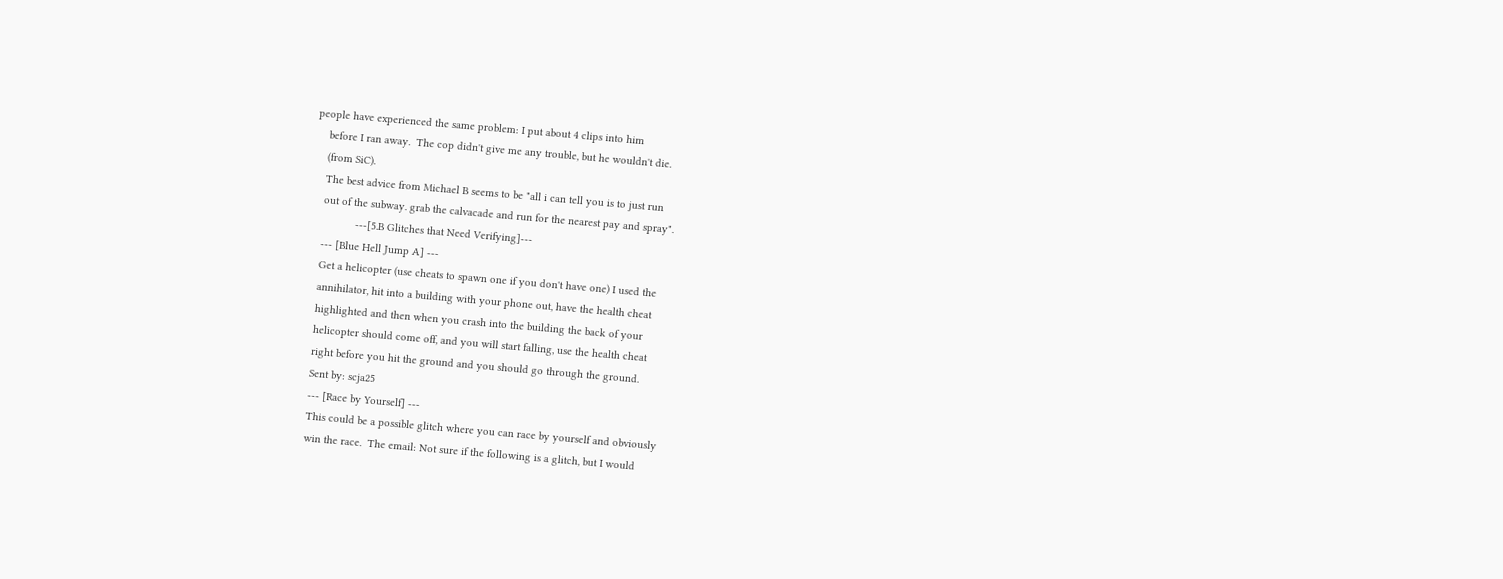people have experienced the same problem: I put about 4 clips into him
    before I ran away.  The cop didn't give me any trouble, but he wouldn't die.
    (from SiC).
    The best advice from Michael B seems to be "all i can tell you is to just run
    out of the subway. grab the calvacade and run for the nearest pay and spray".
               ---[5.B Glitches that Need Verifying]---
    --- [Blue Hell Jump A] ---
    Get a helicopter (use cheats to spawn one if you don't have one) I used the
    annihilator, hit into a building with your phone out, have the health cheat
    highlighted and then when you crash into the building the back of your
    helicopter should come off, and you will start falling, use the health cheat
    right before you hit the ground and you should go through the ground.
    Sent by: scja25
    --- [Race by Yourself] ---
    This could be a possible glitch where you can race by yourself and obviously
    win the race.  The email: Not sure if the following is a glitch, but I would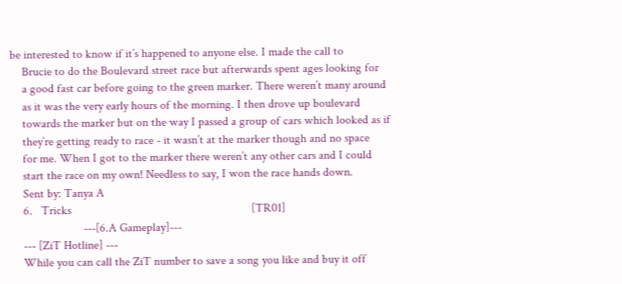be interested to know if it’s happened to anyone else. I made the call to
    Brucie to do the Boulevard street race but afterwards spent ages looking for
    a good fast car before going to the green marker. There weren’t many around
    as it was the very early hours of the morning. I then drove up boulevard
    towards the marker but on the way I passed a group of cars which looked as if
    they’re getting ready to race - it wasn’t at the marker though and no space
    for me. When I got to the marker there weren’t any other cars and I could
    start the race on my own! Needless to say, I won the race hands down.
    Sent by: Tanya A
    6.   Tricks                                                            [TR01]
                        ---[6.A Gameplay]---
    --- [ZiT Hotline] ---
    While you can call the ZiT number to save a song you like and buy it off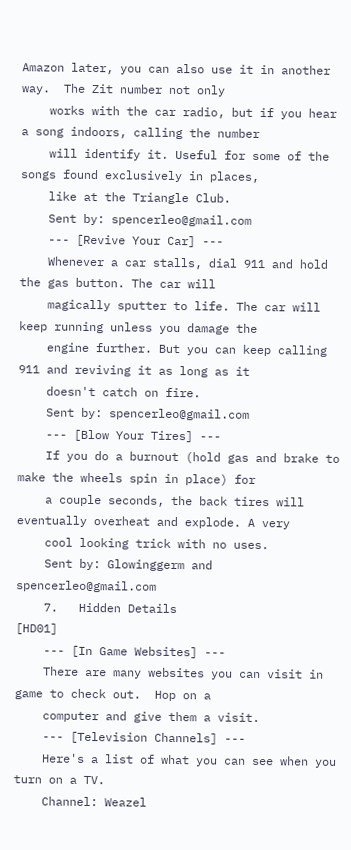Amazon later, you can also use it in another way.  The Zit number not only
    works with the car radio, but if you hear a song indoors, calling the number
    will identify it. Useful for some of the songs found exclusively in places,
    like at the Triangle Club.
    Sent by: spencerleo@gmail.com
    --- [Revive Your Car] ---
    Whenever a car stalls, dial 911 and hold the gas button. The car will
    magically sputter to life. The car will keep running unless you damage the
    engine further. But you can keep calling 911 and reviving it as long as it
    doesn't catch on fire.
    Sent by: spencerleo@gmail.com
    --- [Blow Your Tires] ---
    If you do a burnout (hold gas and brake to make the wheels spin in place) for
    a couple seconds, the back tires will eventually overheat and explode. A very
    cool looking trick with no uses.
    Sent by: Glowinggerm and spencerleo@gmail.com
    7.   Hidden Details                                                    [HD01]
    --- [In Game Websites] ---
    There are many websites you can visit in game to check out.  Hop on a
    computer and give them a visit.
    --- [Television Channels] ---
    Here's a list of what you can see when you turn on a TV.
    Channel: Weazel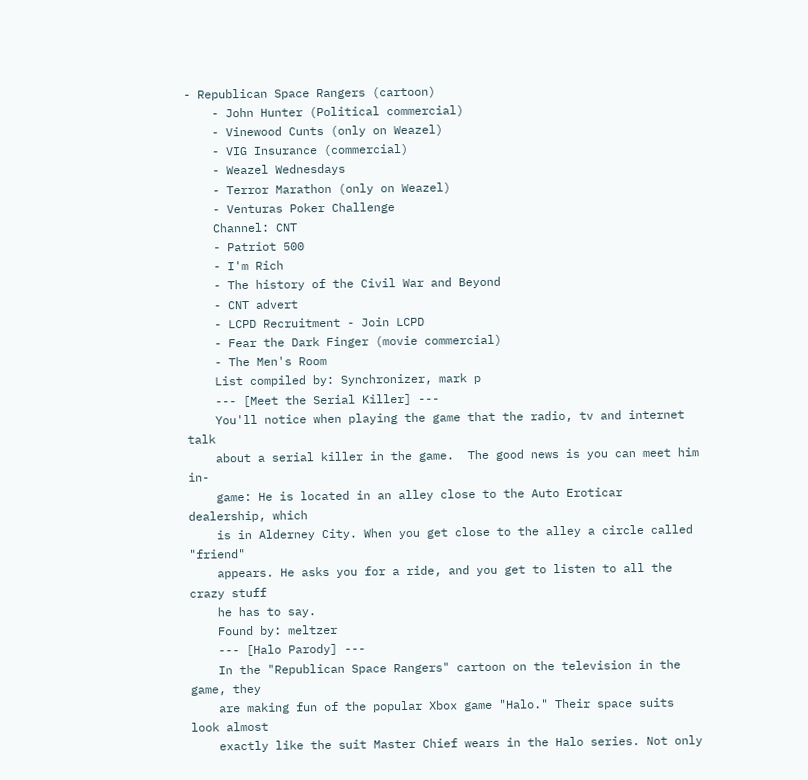- Republican Space Rangers (cartoon)
    - John Hunter (Political commercial)
    - Vinewood Cunts (only on Weazel)
    - VIG Insurance (commercial)
    - Weazel Wednesdays
    - Terror Marathon (only on Weazel)
    - Venturas Poker Challenge
    Channel: CNT
    - Patriot 500
    - I'm Rich
    - The history of the Civil War and Beyond
    - CNT advert
    - LCPD Recruitment - Join LCPD
    - Fear the Dark Finger (movie commercial)
    - The Men's Room
    List compiled by: Synchronizer, mark p
    --- [Meet the Serial Killer] ---
    You'll notice when playing the game that the radio, tv and internet talk
    about a serial killer in the game.  The good news is you can meet him in-
    game: He is located in an alley close to the Auto Eroticar dealership, which
    is in Alderney City. When you get close to the alley a circle called "friend"
    appears. He asks you for a ride, and you get to listen to all the crazy stuff
    he has to say.
    Found by: meltzer
    --- [Halo Parody] ---
    In the "Republican Space Rangers" cartoon on the television in the game, they
    are making fun of the popular Xbox game "Halo." Their space suits look almost
    exactly like the suit Master Chief wears in the Halo series. Not only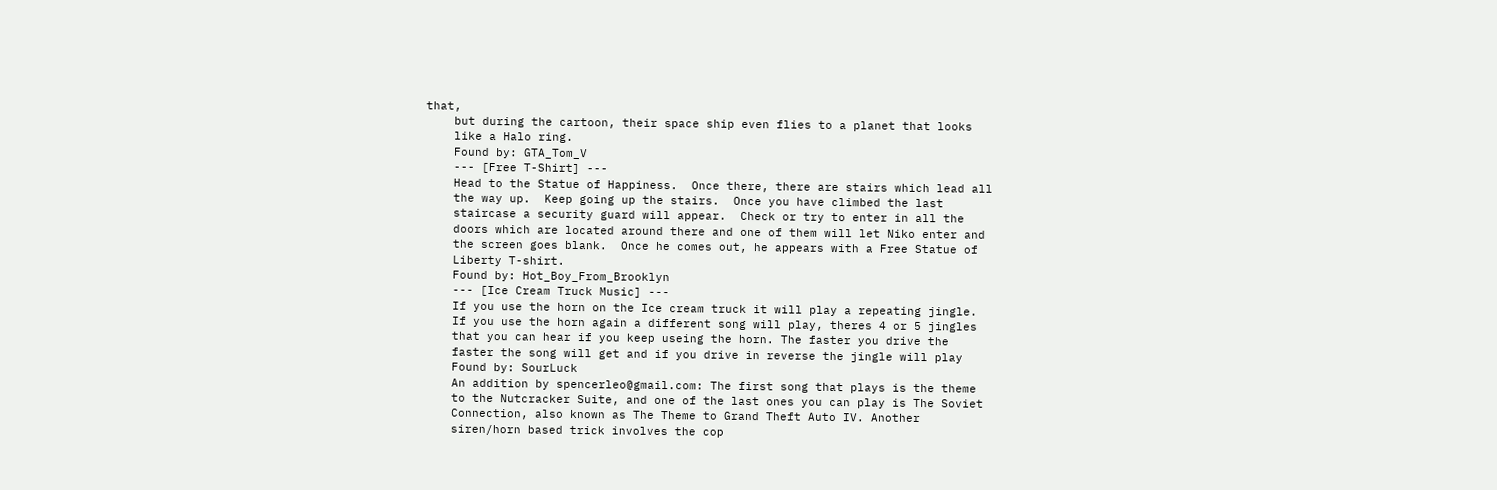that,
    but during the cartoon, their space ship even flies to a planet that looks
    like a Halo ring.
    Found by: GTA_Tom_V
    --- [Free T-Shirt] ---
    Head to the Statue of Happiness.  Once there, there are stairs which lead all
    the way up.  Keep going up the stairs.  Once you have climbed the last
    staircase a security guard will appear.  Check or try to enter in all the
    doors which are located around there and one of them will let Niko enter and
    the screen goes blank.  Once he comes out, he appears with a Free Statue of
    Liberty T-shirt.
    Found by: Hot_Boy_From_Brooklyn
    --- [Ice Cream Truck Music] ---
    If you use the horn on the Ice cream truck it will play a repeating jingle.
    If you use the horn again a different song will play, theres 4 or 5 jingles
    that you can hear if you keep useing the horn. The faster you drive the
    faster the song will get and if you drive in reverse the jingle will play
    Found by: SourLuck
    An addition by spencerleo@gmail.com: The first song that plays is the theme
    to the Nutcracker Suite, and one of the last ones you can play is The Soviet
    Connection, also known as The Theme to Grand Theft Auto IV. Another
    siren/horn based trick involves the cop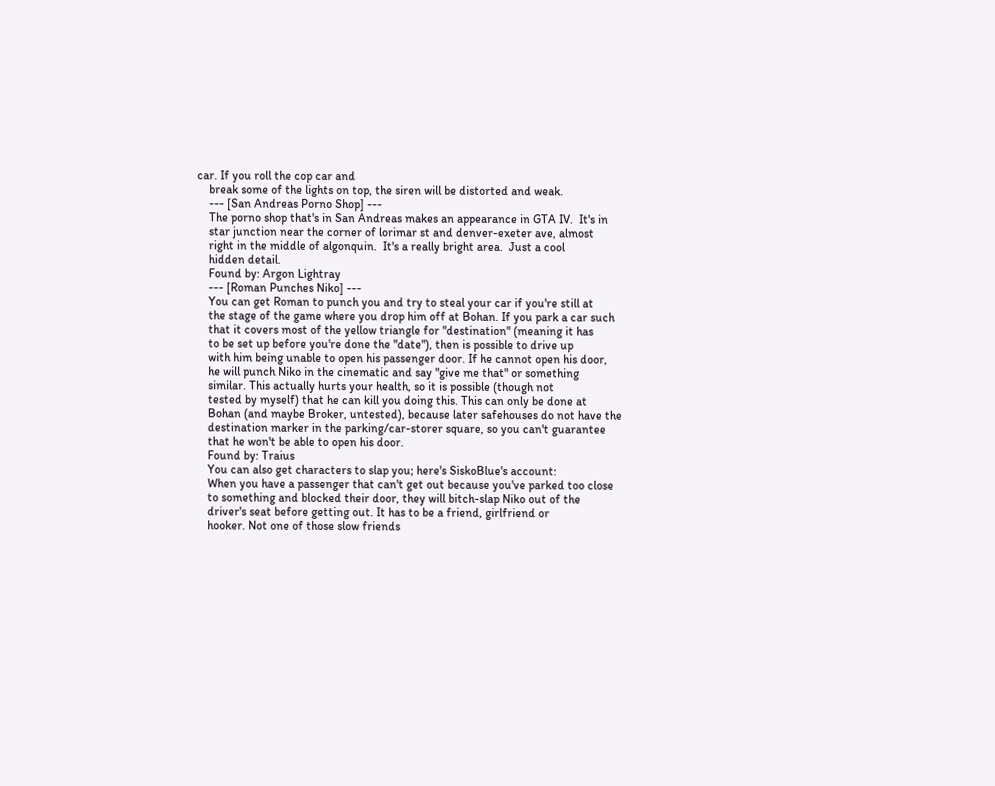car. If you roll the cop car and
    break some of the lights on top, the siren will be distorted and weak.
    --- [San Andreas Porno Shop] ---
    The porno shop that's in San Andreas makes an appearance in GTA IV.  It's in
    star junction near the corner of lorimar st and denver-exeter ave, almost
    right in the middle of algonquin.  It's a really bright area.  Just a cool
    hidden detail.
    Found by: Argon Lightray
    --- [Roman Punches Niko] ---
    You can get Roman to punch you and try to steal your car if you're still at
    the stage of the game where you drop him off at Bohan. If you park a car such
    that it covers most of the yellow triangle for "destination" (meaning it has
    to be set up before you're done the "date"), then is possible to drive up
    with him being unable to open his passenger door. If he cannot open his door,
    he will punch Niko in the cinematic and say "give me that" or something
    similar. This actually hurts your health, so it is possible (though not
    tested by myself) that he can kill you doing this. This can only be done at
    Bohan (and maybe Broker, untested), because later safehouses do not have the
    destination marker in the parking/car-storer square, so you can't guarantee
    that he won't be able to open his door.
    Found by: Traius
    You can also get characters to slap you; here's SiskoBlue's account:
    When you have a passenger that can't get out because you've parked too close
    to something and blocked their door, they will bitch-slap Niko out of the
    driver's seat before getting out. It has to be a friend, girlfriend or
    hooker. Not one of those slow friends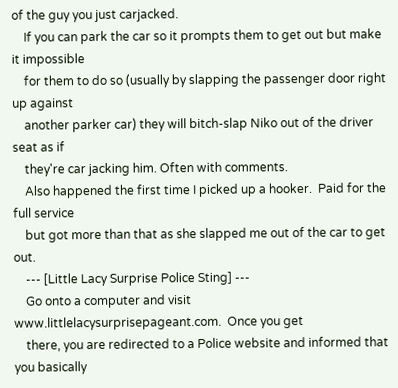of the guy you just carjacked.
    If you can park the car so it prompts them to get out but make it impossible
    for them to do so (usually by slapping the passenger door right up against
    another parker car) they will bitch-slap Niko out of the driver seat as if
    they're car jacking him. Often with comments.
    Also happened the first time I picked up a hooker.  Paid for the full service
    but got more than that as she slapped me out of the car to get out.
    --- [Little Lacy Surprise Police Sting] ---
    Go onto a computer and visit www.littlelacysurprisepageant.com.  Once you get
    there, you are redirected to a Police website and informed that you basically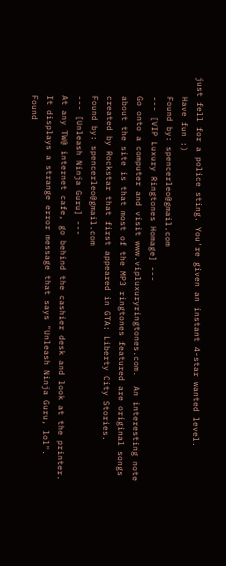just fell for a police sting. You're given an instant 4-star wanted level.
    Have fun :)
    Found by: spencerleo@gmail.com
    --- [VIP Luxury Ringtones Homage] ---
    Go onto a computer and visit www.vipluxuryringtones.com.  An interesting note
    about the site is that most of the MP3 ringtones featured are original songs
    created by Rockstar that first appeared in GTA: Liberty City Stories.
    Found by: spencerleo@gmail.com
    --- [Unleash Ninja Guru] ---
    At any TW@ internet cafe, go behind the cashier desk and look at the printer.
    It displays a strange error message that says "Unleash Ninja Guru, lol".
    Found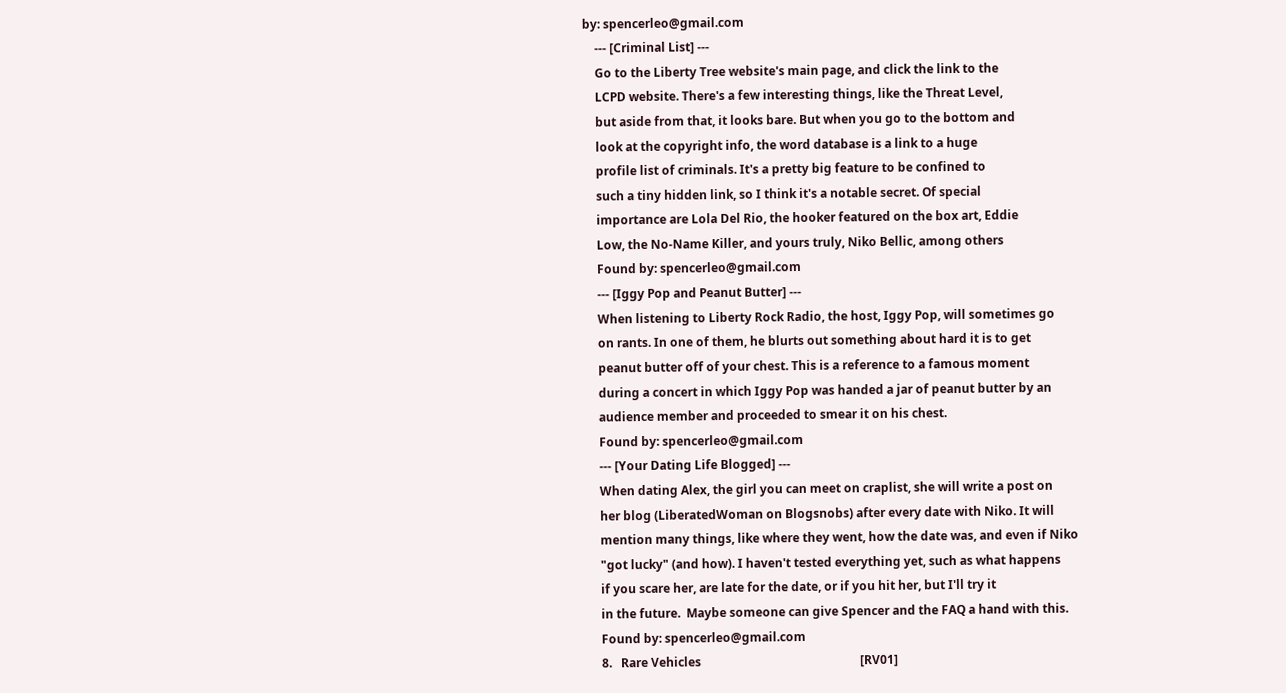by: spencerleo@gmail.com
    --- [Criminal List] ---
    Go to the Liberty Tree website's main page, and click the link to the
    LCPD website. There's a few interesting things, like the Threat Level,
    but aside from that, it looks bare. But when you go to the bottom and
    look at the copyright info, the word database is a link to a huge
    profile list of criminals. It's a pretty big feature to be confined to
    such a tiny hidden link, so I think it's a notable secret. Of special
    importance are Lola Del Rio, the hooker featured on the box art, Eddie
    Low, the No-Name Killer, and yours truly, Niko Bellic, among others
    Found by: spencerleo@gmail.com
    --- [Iggy Pop and Peanut Butter] ---
    When listening to Liberty Rock Radio, the host, Iggy Pop, will sometimes go
    on rants. In one of them, he blurts out something about hard it is to get
    peanut butter off of your chest. This is a reference to a famous moment
    during a concert in which Iggy Pop was handed a jar of peanut butter by an
    audience member and proceeded to smear it on his chest.
    Found by: spencerleo@gmail.com
    --- [Your Dating Life Blogged] ---
    When dating Alex, the girl you can meet on craplist, she will write a post on
    her blog (LiberatedWoman on Blogsnobs) after every date with Niko. It will
    mention many things, like where they went, how the date was, and even if Niko
    "got lucky" (and how). I haven't tested everything yet, such as what happens
    if you scare her, are late for the date, or if you hit her, but I'll try it
    in the future.  Maybe someone can give Spencer and the FAQ a hand with this.
    Found by: spencerleo@gmail.com
    8.   Rare Vehicles                                                     [RV01]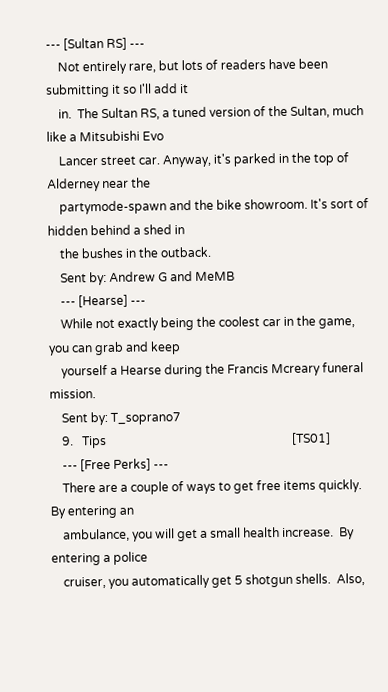--- [Sultan RS] ---
    Not entirely rare, but lots of readers have been submitting it so I'll add it
    in.  The Sultan RS, a tuned version of the Sultan, much like a Mitsubishi Evo
    Lancer street car. Anyway, it's parked in the top of Alderney near the
    partymode-spawn and the bike showroom. It's sort of hidden behind a shed in
    the bushes in the outback.
    Sent by: Andrew G and MeMB
    --- [Hearse] ---
    While not exactly being the coolest car in the game, you can grab and keep
    yourself a Hearse during the Francis Mcreary funeral mission.
    Sent by: T_soprano7
    9.   Tips                                                              [TS01]
    --- [Free Perks] ---
    There are a couple of ways to get free items quickly.  By entering an
    ambulance, you will get a small health increase.  By entering a police
    cruiser, you automatically get 5 shotgun shells.  Also,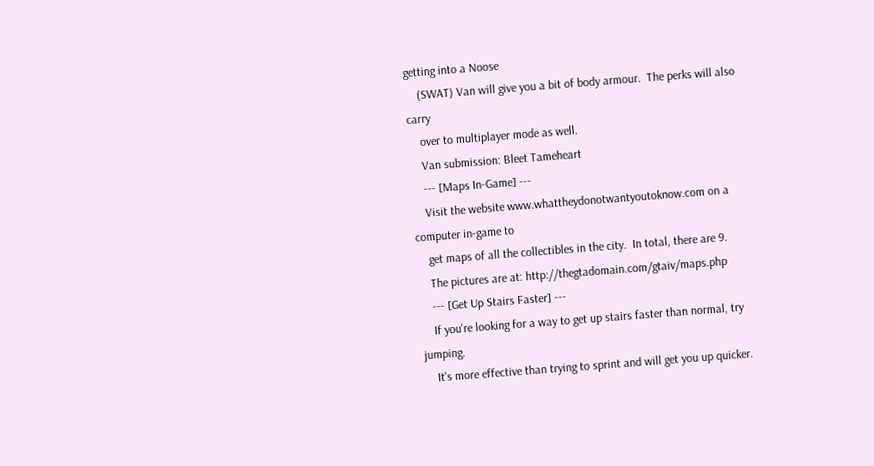getting into a Noose
    (SWAT) Van will give you a bit of body armour.  The perks will also carry
    over to multiplayer mode as well.
    Van submission: Bleet Tameheart
    --- [Maps In-Game] ---
    Visit the website www.whattheydonotwantyoutoknow.com on a computer in-game to
    get maps of all the collectibles in the city.  In total, there are 9.
    The pictures are at: http://thegtadomain.com/gtaiv/maps.php
    --- [Get Up Stairs Faster] ---
    If you're looking for a way to get up stairs faster than normal, try jumping.
    It's more effective than trying to sprint and will get you up quicker.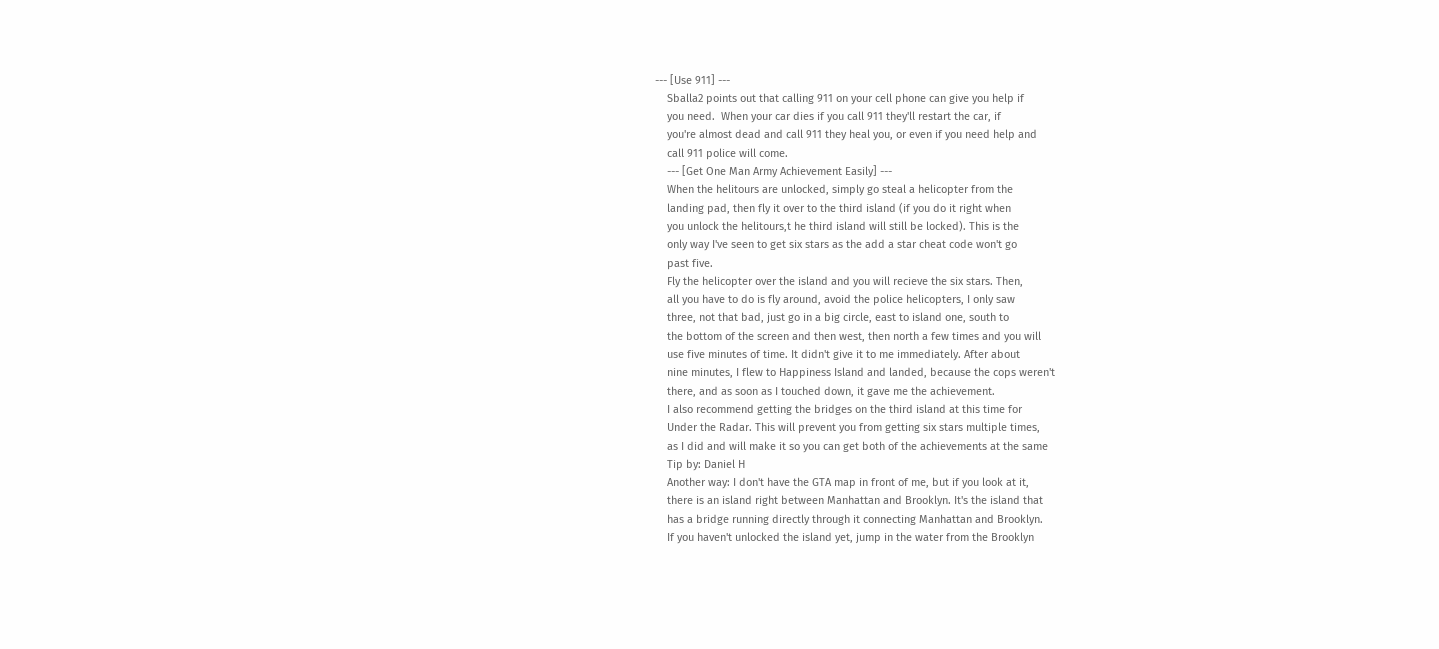--- [Use 911] ---
    Sballa2 points out that calling 911 on your cell phone can give you help if
    you need.  When your car dies if you call 911 they'll restart the car, if
    you're almost dead and call 911 they heal you, or even if you need help and
    call 911 police will come.
    --- [Get One Man Army Achievement Easily] ---
    When the helitours are unlocked, simply go steal a helicopter from the
    landing pad, then fly it over to the third island (if you do it right when
    you unlock the helitours,t he third island will still be locked). This is the
    only way I've seen to get six stars as the add a star cheat code won't go
    past five.
    Fly the helicopter over the island and you will recieve the six stars. Then,
    all you have to do is fly around, avoid the police helicopters, I only saw
    three, not that bad, just go in a big circle, east to island one, south to
    the bottom of the screen and then west, then north a few times and you will
    use five minutes of time. It didn't give it to me immediately. After about
    nine minutes, I flew to Happiness Island and landed, because the cops weren't
    there, and as soon as I touched down, it gave me the achievement.
    I also recommend getting the bridges on the third island at this time for
    Under the Radar. This will prevent you from getting six stars multiple times,
    as I did and will make it so you can get both of the achievements at the same
    Tip by: Daniel H
    Another way: I don't have the GTA map in front of me, but if you look at it,
    there is an island right between Manhattan and Brooklyn. It's the island that
    has a bridge running directly through it connecting Manhattan and Brooklyn.
    If you haven't unlocked the island yet, jump in the water from the Brooklyn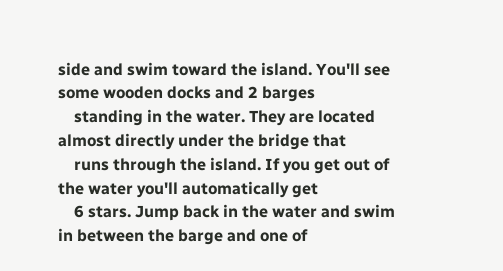side and swim toward the island. You'll see some wooden docks and 2 barges
    standing in the water. They are located almost directly under the bridge that
    runs through the island. If you get out of the water you'll automatically get
    6 stars. Jump back in the water and swim in between the barge and one of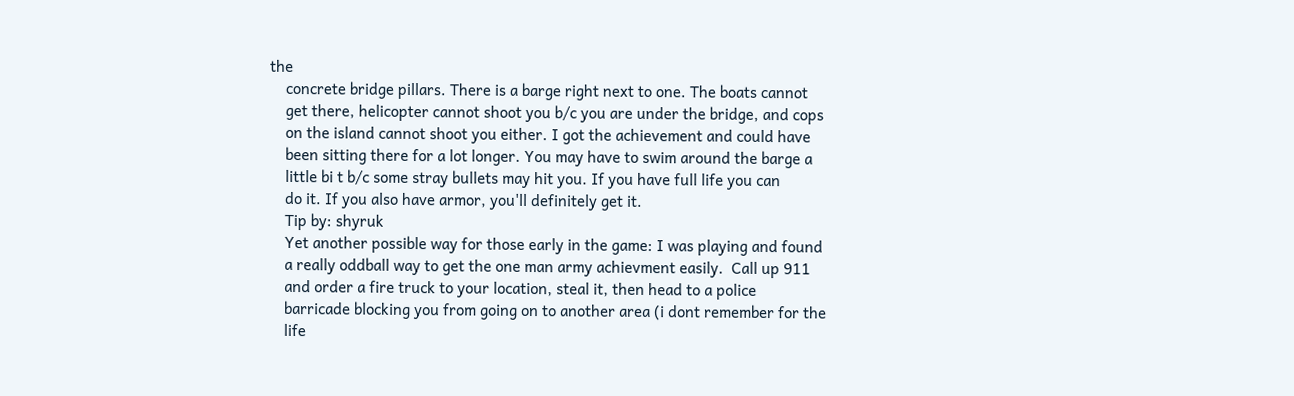the
    concrete bridge pillars. There is a barge right next to one. The boats cannot
    get there, helicopter cannot shoot you b/c you are under the bridge, and cops
    on the island cannot shoot you either. I got the achievement and could have
    been sitting there for a lot longer. You may have to swim around the barge a
    little bi t b/c some stray bullets may hit you. If you have full life you can
    do it. If you also have armor, you'll definitely get it.
    Tip by: shyruk
    Yet another possible way for those early in the game: I was playing and found
    a really oddball way to get the one man army achievment easily.  Call up 911
    and order a fire truck to your location, steal it, then head to a police
    barricade blocking you from going on to another area (i dont remember for the
    life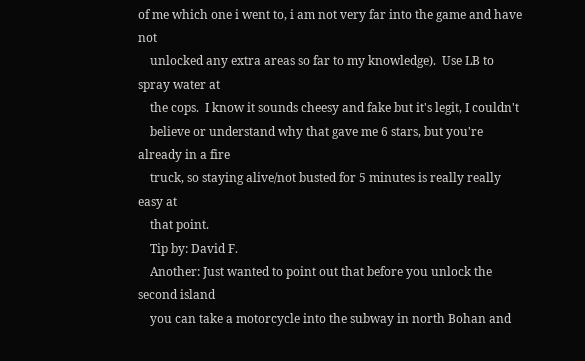of me which one i went to, i am not very far into the game and have not
    unlocked any extra areas so far to my knowledge).  Use LB to spray water at
    the cops.  I know it sounds cheesy and fake but it's legit, I couldn't
    believe or understand why that gave me 6 stars, but you're already in a fire
    truck, so staying alive/not busted for 5 minutes is really really easy at
    that point.
    Tip by: David F.
    Another: Just wanted to point out that before you unlock the second island
    you can take a motorcycle into the subway in north Bohan and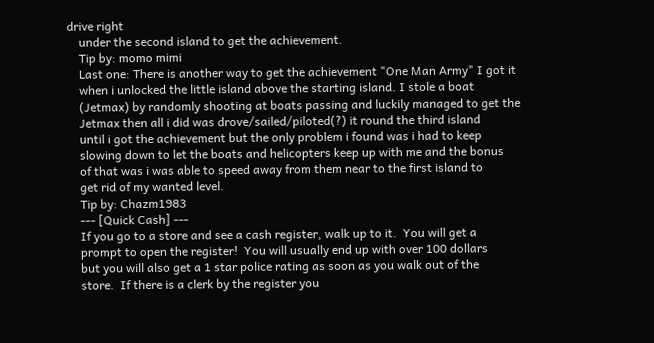drive right
    under the second island to get the achievement.
    Tip by: momo mimi
    Last one: There is another way to get the achievement "One Man Army" I got it
    when i unlocked the little island above the starting island. I stole a boat
    (Jetmax) by randomly shooting at boats passing and luckily managed to get the
    Jetmax then all i did was drove/sailed/piloted(?) it round the third island
    until i got the achievement but the only problem i found was i had to keep
    slowing down to let the boats and helicopters keep up with me and the bonus
    of that was i was able to speed away from them near to the first island to
    get rid of my wanted level.
    Tip by: Chazm1983
    --- [Quick Cash] ---
    If you go to a store and see a cash register, walk up to it.  You will get a
    prompt to open the register!  You will usually end up with over 100 dollars
    but you will also get a 1 star police rating as soon as you walk out of the
    store.  If there is a clerk by the register you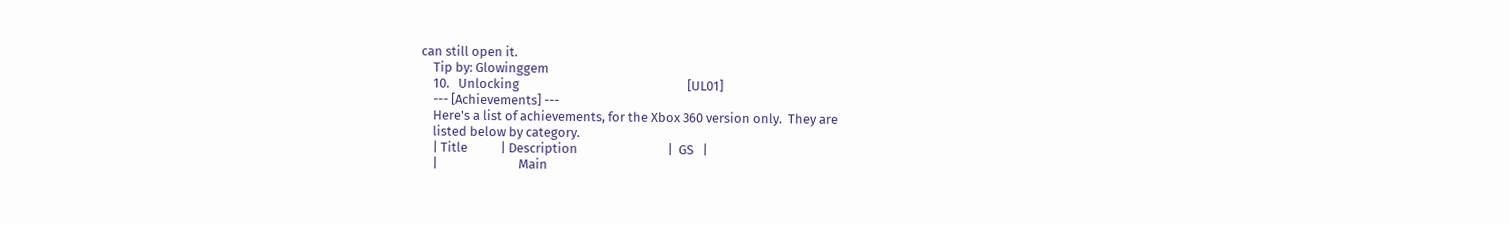can still open it.
    Tip by: Glowinggem
    10.   Unlocking                                                        [UL01]
    --- [Achievements] ---
    Here's a list of achievements, for the Xbox 360 version only.  They are
    listed below by category.
    | Title           | Description                              |  GS   |
    |                           Main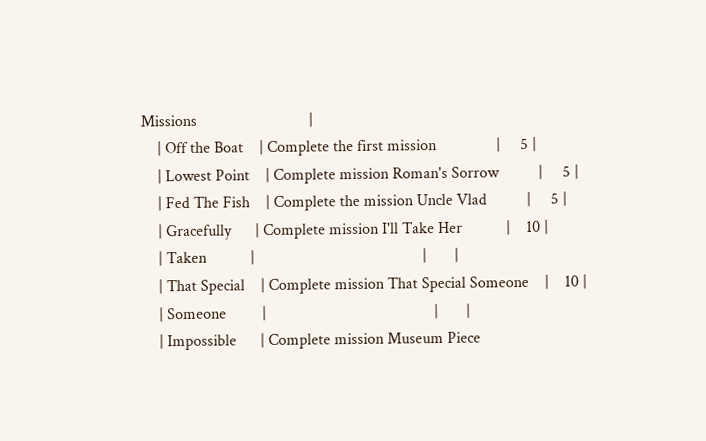Missions                            |
    | Off the Boat    | Complete the first mission               |     5 |
    | Lowest Point    | Complete mission Roman's Sorrow          |     5 |
    | Fed The Fish    | Complete the mission Uncle Vlad          |     5 |
    | Gracefully      | Complete mission I'll Take Her           |    10 |
    | Taken           |                                          |       |
    | That Special    | Complete mission That Special Someone    |    10 |
    | Someone         |                                          |       |
    | Impossible      | Complete mission Museum Piece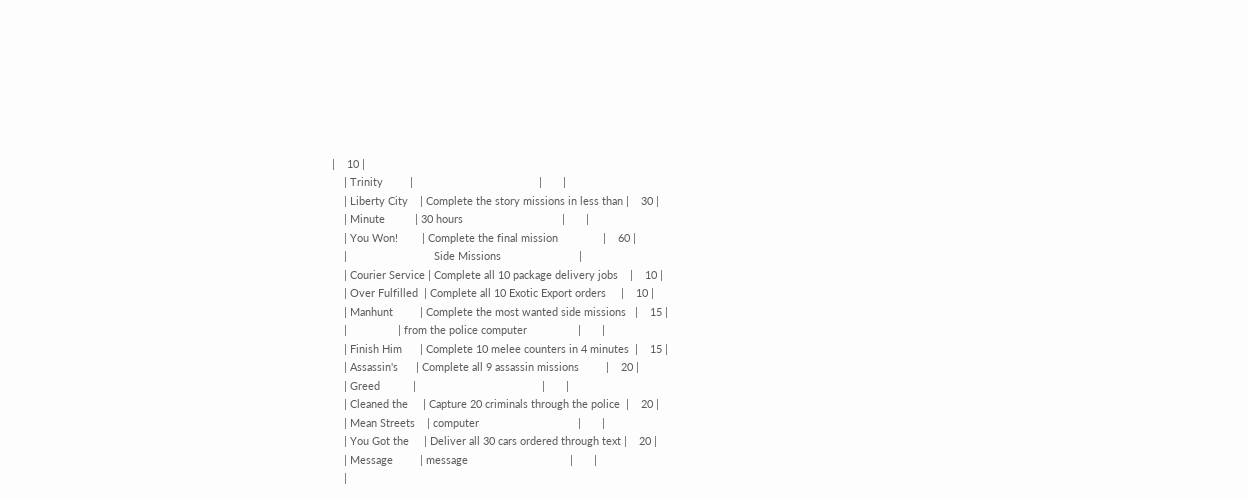|    10 |
    | Trinity         |                                          |       |
    | Liberty City    | Complete the story missions in less than |    30 |
    | Minute          | 30 hours                                 |       |
    | You Won!        | Complete the final mission               |    60 |
    |                             Side Missions                          |
    | Courier Service | Complete all 10 package delivery jobs    |    10 |
    | Over Fulfilled  | Complete all 10 Exotic Export orders     |    10 |
    | Manhunt         | Complete the most wanted side missions   |    15 |
    |                 | from the police computer                 |       |
    | Finish Him      | Complete 10 melee counters in 4 minutes  |    15 |
    | Assassin's      | Complete all 9 assassin missions         |    20 |
    | Greed           |                                          |       |
    | Cleaned the     | Capture 20 criminals through the police  |    20 |
    | Mean Streets    | computer                                 |       |
    | You Got the     | Deliver all 30 cars ordered through text |    20 |
    | Message         | message                                  |       |
    |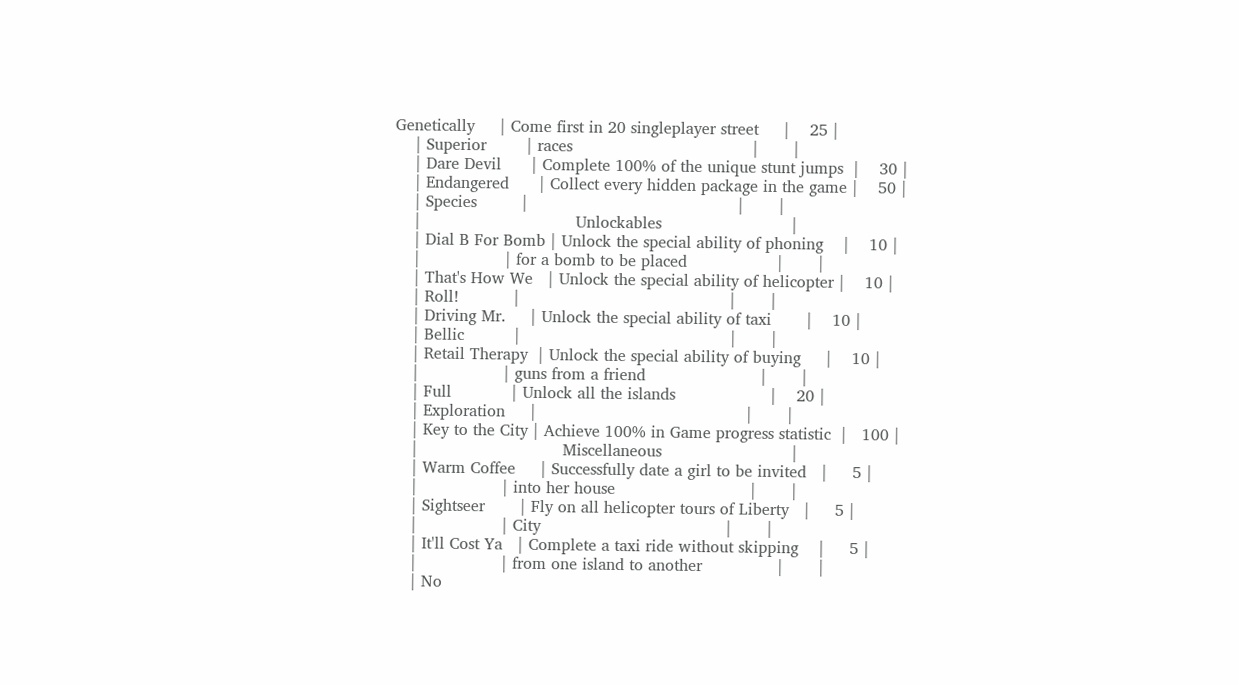Genetically     | Come first in 20 singleplayer street     |    25 |
    | Superior        | races                                    |       |
    | Dare Devil      | Complete 100% of the unique stunt jumps  |    30 |
    | Endangered      | Collect every hidden package in the game |    50 |
    | Species         |                                          |       |
    |                               Unlockables                          |
    | Dial B For Bomb | Unlock the special ability of phoning    |    10 |
    |                 | for a bomb to be placed                  |       |
    | That's How We   | Unlock the special ability of helicopter |    10 |
    | Roll!           |                                          |       |
    | Driving Mr.     | Unlock the special ability of taxi       |    10 |
    | Bellic          |                                          |       |
    | Retail Therapy  | Unlock the special ability of buying     |    10 |
    |                 | guns from a friend                       |       |
    | Full            | Unlock all the islands                   |    20 |
    | Exploration     |                                          |       |
    | Key to the City | Achieve 100% in Game progress statistic  |   100 |
    |                             Miscellaneous                          |
    | Warm Coffee     | Successfully date a girl to be invited   |     5 |
    |                 | into her house                           |       |
    | Sightseer       | Fly on all helicopter tours of Liberty   |     5 |
    |                 | City                                     |       |
    | It'll Cost Ya   | Complete a taxi ride without skipping    |     5 |
    |                 | from one island to another               |       |
    | No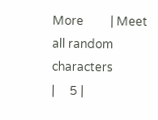More         | Meet all random characters               |     5 |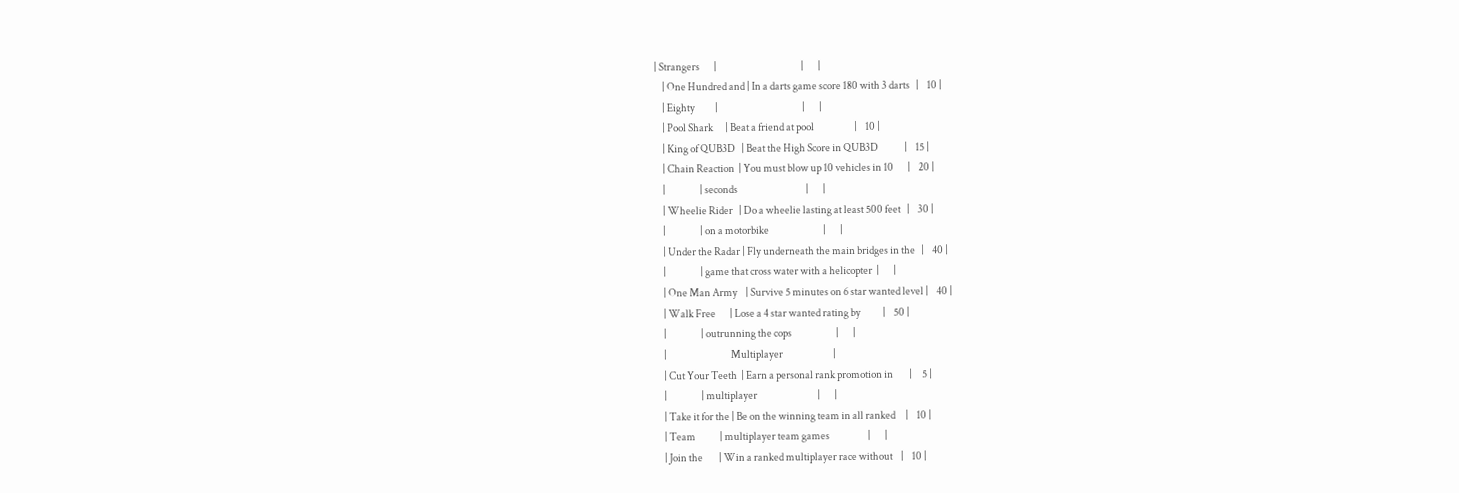| Strangers       |                                          |       |
    | One Hundred and | In a darts game score 180 with 3 darts   |    10 |
    | Eighty          |                                          |       |
    | Pool Shark      | Beat a friend at pool                    |    10 |
    | King of QUB3D   | Beat the High Score in QUB3D             |    15 |
    | Chain Reaction  | You must blow up 10 vehicles in 10       |    20 |
    |                 | seconds                                  |       |
    | Wheelie Rider   | Do a wheelie lasting at least 500 feet   |    30 |
    |                 | on a motorbike                           |       |
    | Under the Radar | Fly underneath the main bridges in the   |    40 |
    |                 | game that cross water with a helicopter  |       |
    | One Man Army    | Survive 5 minutes on 6 star wanted level |    40 |
    | Walk Free       | Lose a 4 star wanted rating by           |    50 |
    |                 | outrunning the cops                      |       |
    |                                Multiplayer                         |
    | Cut Your Teeth  | Earn a personal rank promotion in        |     5 |
    |                 | multiplayer                              |       |
    | Take it for the | Be on the winning team in all ranked     |    10 |
    | Team            | multiplayer team games                   |       |
    | Join the        | Win a ranked multiplayer race without    |    10 |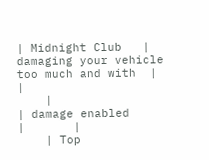| Midnight Club   | damaging your vehicle too much and with  |       |
    |                 | damage enabled                           |       |
    | Top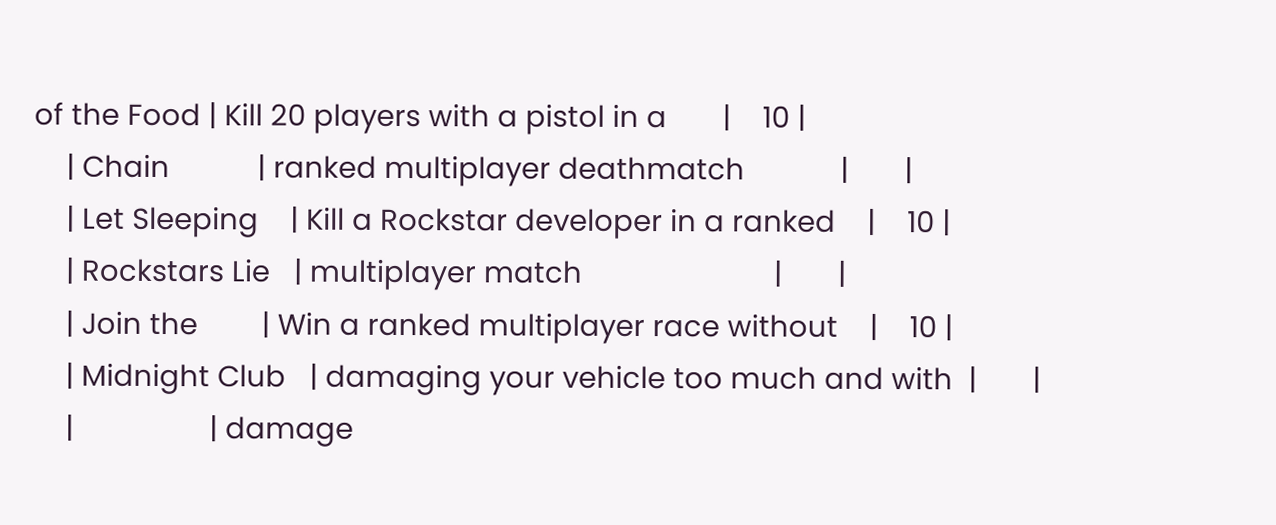of the Food | Kill 20 players with a pistol in a       |    10 |
    | Chain           | ranked multiplayer deathmatch            |       |
    | Let Sleeping    | Kill a Rockstar developer in a ranked    |    10 |
    | Rockstars Lie   | multiplayer match                        |       |
    | Join the        | Win a ranked multiplayer race without    |    10 |
    | Midnight Club   | damaging your vehicle too much and with  |       |
    |                 | damage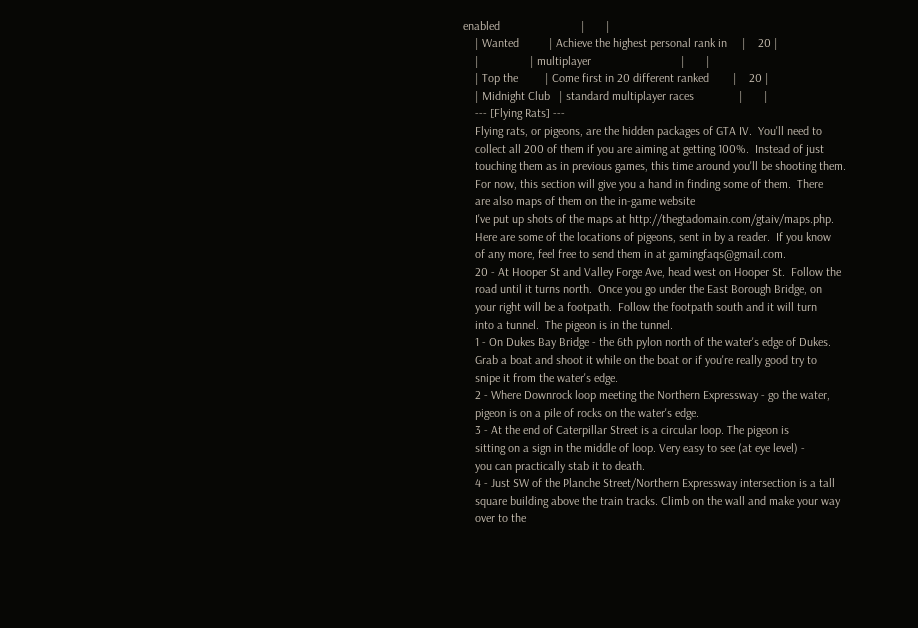enabled                           |       |
    | Wanted          | Achieve the highest personal rank in     |    20 |
    |                 | multiplayer                              |       |
    | Top the         | Come first in 20 different ranked        |    20 |
    | Midnight Club   | standard multiplayer races               |       |
    --- [Flying Rats] ---
    Flying rats, or pigeons, are the hidden packages of GTA IV.  You'll need to
    collect all 200 of them if you are aiming at getting 100%.  Instead of just
    touching them as in previous games, this time around you'll be shooting them.
    For now, this section will give you a hand in finding some of them.  There
    are also maps of them on the in-game website
    I've put up shots of the maps at http://thegtadomain.com/gtaiv/maps.php.
    Here are some of the locations of pigeons, sent in by a reader.  If you know
    of any more, feel free to send them in at gamingfaqs@gmail.com.
    20 - At Hooper St and Valley Forge Ave, head west on Hooper St.  Follow the
    road until it turns north.  Once you go under the East Borough Bridge, on
    your right will be a footpath.  Follow the footpath south and it will turn
    into a tunnel.  The pigeon is in the tunnel.
    1 - On Dukes Bay Bridge - the 6th pylon north of the water's edge of Dukes.
    Grab a boat and shoot it while on the boat or if you're really good try to
    snipe it from the water's edge.
    2 - Where Downrock loop meeting the Northern Expressway - go the water,
    pigeon is on a pile of rocks on the water's edge.
    3 - At the end of Caterpillar Street is a circular loop. The pigeon is
    sitting on a sign in the middle of loop. Very easy to see (at eye level) -
    you can practically stab it to death.
    4 - Just SW of the Planche Street/Northern Expressway intersection is a tall
    square building above the train tracks. Climb on the wall and make your way
    over to the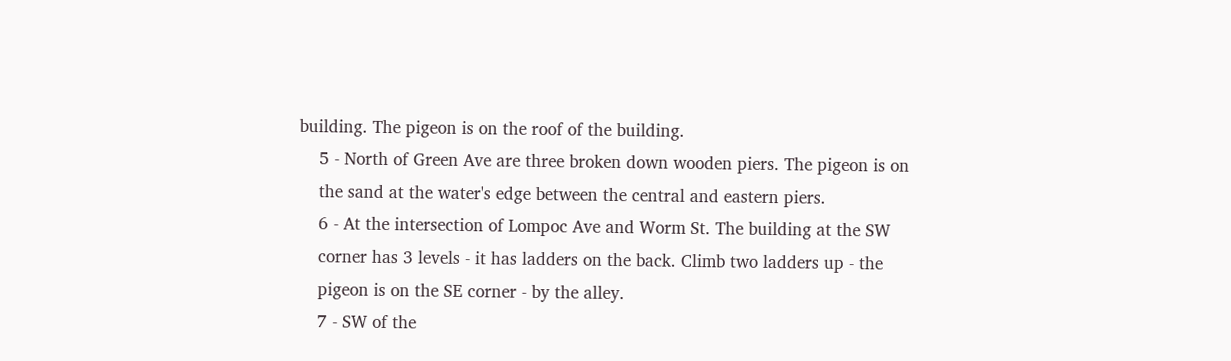building. The pigeon is on the roof of the building.
    5 - North of Green Ave are three broken down wooden piers. The pigeon is on
    the sand at the water's edge between the central and eastern piers.
    6 - At the intersection of Lompoc Ave and Worm St. The building at the SW
    corner has 3 levels - it has ladders on the back. Climb two ladders up - the
    pigeon is on the SE corner - by the alley.
    7 - SW of the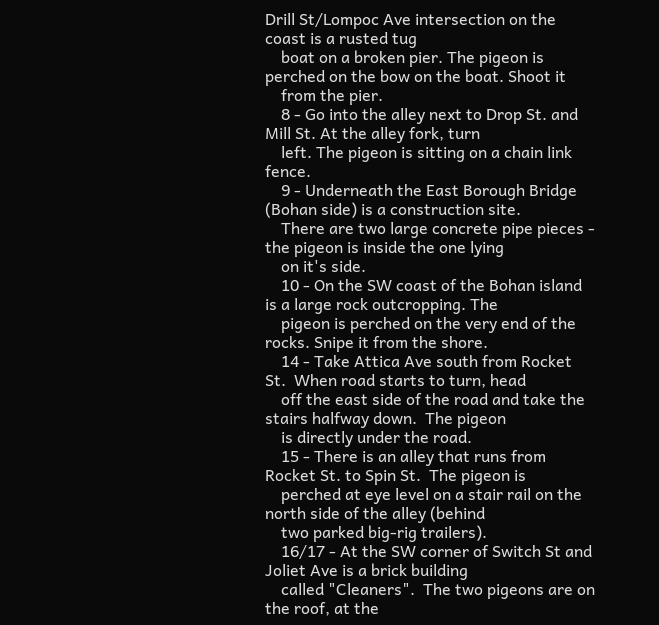Drill St/Lompoc Ave intersection on the coast is a rusted tug
    boat on a broken pier. The pigeon is perched on the bow on the boat. Shoot it
    from the pier.
    8 - Go into the alley next to Drop St. and Mill St. At the alley fork, turn
    left. The pigeon is sitting on a chain link fence.
    9 - Underneath the East Borough Bridge (Bohan side) is a construction site.
    There are two large concrete pipe pieces - the pigeon is inside the one lying
    on it's side.
    10 - On the SW coast of the Bohan island is a large rock outcropping. The
    pigeon is perched on the very end of the rocks. Snipe it from the shore.
    14 - Take Attica Ave south from Rocket St.  When road starts to turn, head
    off the east side of the road and take the stairs halfway down.  The pigeon
    is directly under the road.
    15 - There is an alley that runs from Rocket St. to Spin St.  The pigeon is
    perched at eye level on a stair rail on the north side of the alley (behind
    two parked big-rig trailers).
    16/17 - At the SW corner of Switch St and Joliet Ave is a brick building
    called "Cleaners".  The two pigeons are on the roof, at the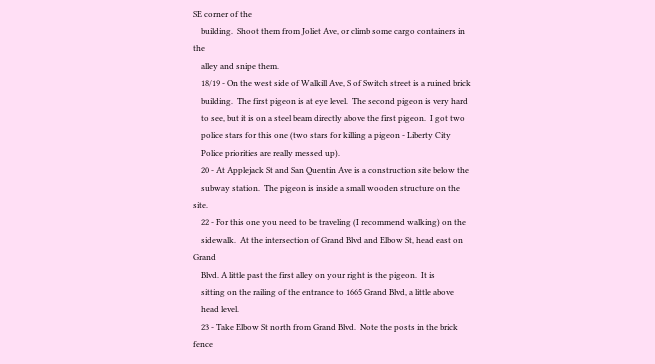SE corner of the
    building.  Shoot them from Joliet Ave, or climb some cargo containers in the
    alley and snipe them.
    18/19 - On the west side of Walkill Ave, S of Switch street is a ruined brick
    building.  The first pigeon is at eye level.  The second pigeon is very hard
    to see, but it is on a steel beam directly above the first pigeon.  I got two
    police stars for this one (two stars for killing a pigeon - Liberty City
    Police priorities are really messed up).
    20 - At Applejack St and San Quentin Ave is a construction site below the
    subway station.  The pigeon is inside a small wooden structure on the site.
    22 - For this one you need to be traveling (I recommend walking) on the
    sidewalk.  At the intersection of Grand Blvd and Elbow St, head east on Grand
    Blvd. A little past the first alley on your right is the pigeon.  It is
    sitting on the railing of the entrance to 1665 Grand Blvd, a little above
    head level.
    23 - Take Elbow St north from Grand Blvd.  Note the posts in the brick fence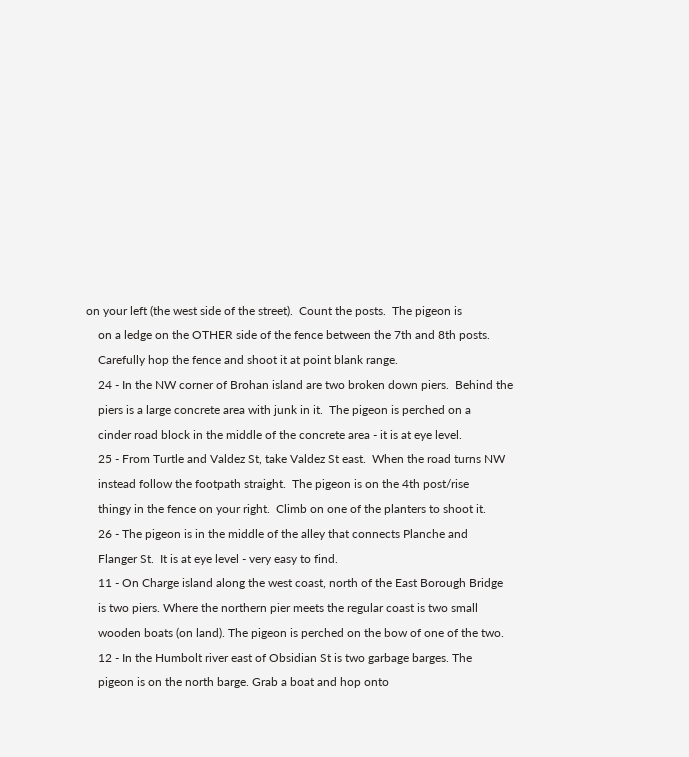on your left (the west side of the street).  Count the posts.  The pigeon is
    on a ledge on the OTHER side of the fence between the 7th and 8th posts.
    Carefully hop the fence and shoot it at point blank range.
    24 - In the NW corner of Brohan island are two broken down piers.  Behind the
    piers is a large concrete area with junk in it.  The pigeon is perched on a
    cinder road block in the middle of the concrete area - it is at eye level.
    25 - From Turtle and Valdez St, take Valdez St east.  When the road turns NW
    instead follow the footpath straight.  The pigeon is on the 4th post/rise
    thingy in the fence on your right.  Climb on one of the planters to shoot it.
    26 - The pigeon is in the middle of the alley that connects Planche and
    Flanger St.  It is at eye level - very easy to find.
    11 - On Charge island along the west coast, north of the East Borough Bridge
    is two piers. Where the northern pier meets the regular coast is two small
    wooden boats (on land). The pigeon is perched on the bow of one of the two.
    12 - In the Humbolt river east of Obsidian St is two garbage barges. The
    pigeon is on the north barge. Grab a boat and hop onto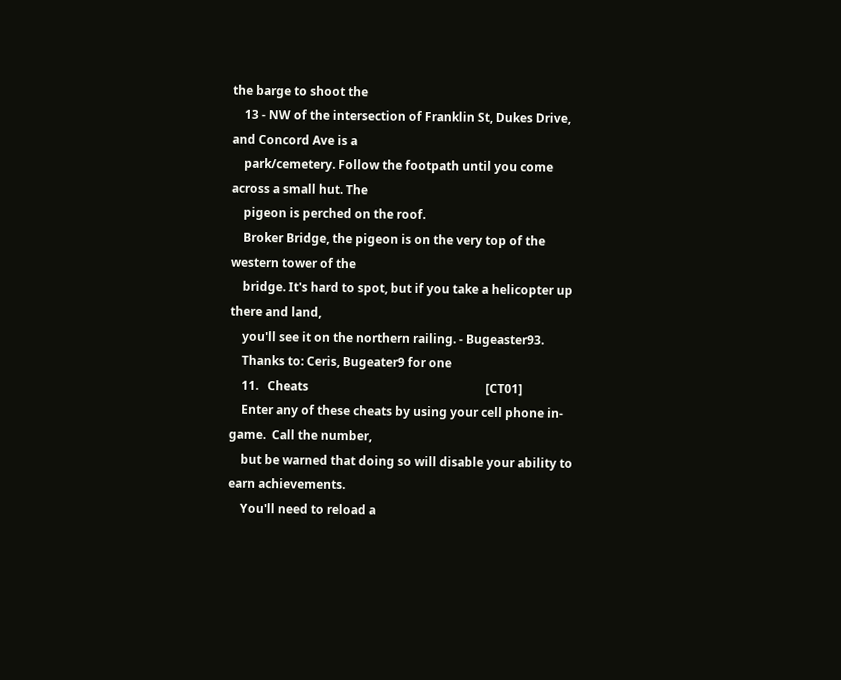the barge to shoot the
    13 - NW of the intersection of Franklin St, Dukes Drive, and Concord Ave is a
    park/cemetery. Follow the footpath until you come across a small hut. The
    pigeon is perched on the roof.
    Broker Bridge, the pigeon is on the very top of the western tower of the
    bridge. It's hard to spot, but if you take a helicopter up there and land,
    you'll see it on the northern railing. - Bugeaster93.
    Thanks to: Ceris, Bugeater9 for one
    11.   Cheats                                                           [CT01]
    Enter any of these cheats by using your cell phone in-game.  Call the number,
    but be warned that doing so will disable your ability to earn achievements.
    You'll need to reload a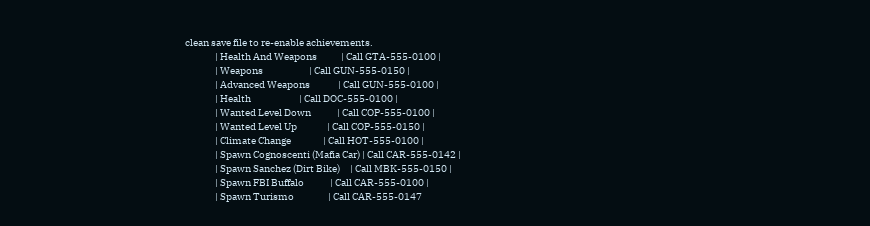clean save file to re-enable achievements.
               | Health And Weapons            | Call GTA-555-0100 |
               | Weapons                       | Call GUN-555-0150 |
               | Advanced Weapons              | Call GUN-555-0100 |
               | Health                        | Call DOC-555-0100 |
               | Wanted Level Down             | Call COP-555-0100 |
               | Wanted Level Up               | Call COP-555-0150 |
               | Climate Change                | Call HOT-555-0100 |
               | Spawn Cognoscenti (Mafia Car) | Call CAR-555-0142 |
               | Spawn Sanchez (Dirt Bike)     | Call MBK-555-0150 |
               | Spawn FBI Buffalo             | Call CAR-555-0100 |
               | Spawn Turismo                 | Call CAR-555-0147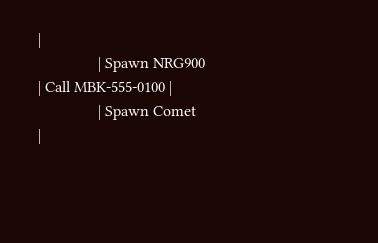|
               | Spawn NRG900                  | Call MBK-555-0100 |
               | Spawn Comet                   |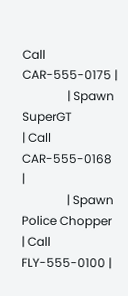Call CAR-555-0175 |
               | Spawn SuperGT                 | Call CAR-555-0168 |
               | Spawn Police Chopper          | Call FLY-555-0100 |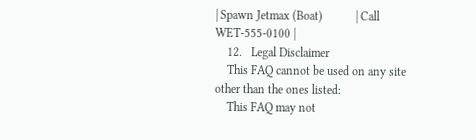| Spawn Jetmax (Boat)           | Call WET-555-0100 |
    12.   Legal Disclaimer
    This FAQ cannot be used on any site other than the ones listed:
    This FAQ may not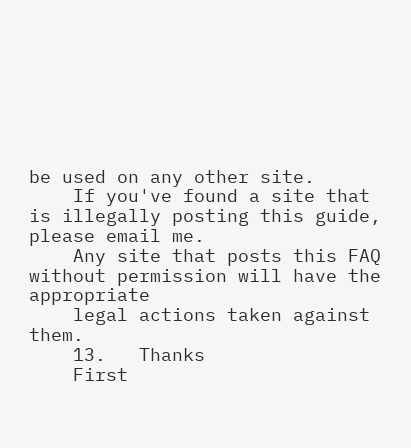be used on any other site.
    If you've found a site that is illegally posting this guide, please email me.
    Any site that posts this FAQ without permission will have the appropriate
    legal actions taken against them.
    13.   Thanks
    First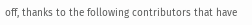off, thanks to the following contributors that have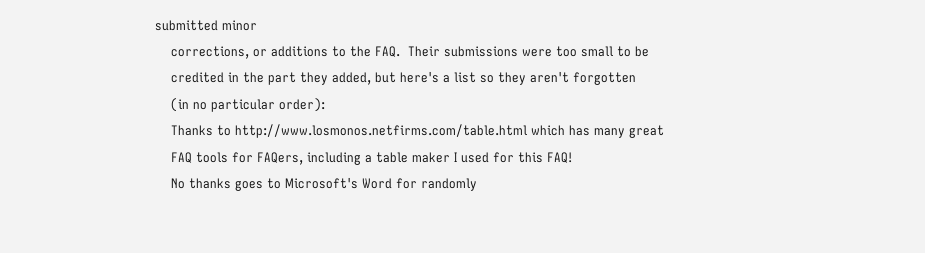submitted minor
    corrections, or additions to the FAQ.  Their submissions were too small to be
    credited in the part they added, but here's a list so they aren't forgotten
    (in no particular order):
    Thanks to http://www.losmonos.netfirms.com/table.html which has many great
    FAQ tools for FAQers, including a table maker I used for this FAQ!
    No thanks goes to Microsoft's Word for randomly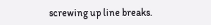screwing up line breaks.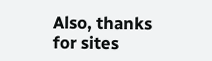Also, thanks for sites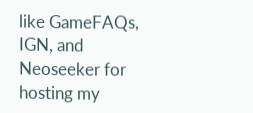like GameFAQs, IGN, and Neoseeker for hosting my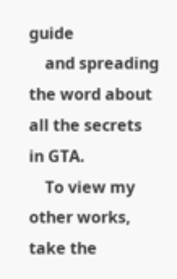guide
    and spreading the word about all the secrets in GTA.
    To view my other works, take the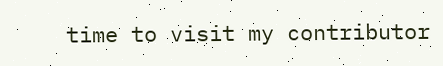time to visit my contributor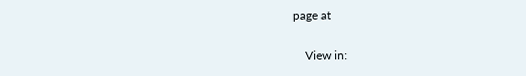page at

    View in: